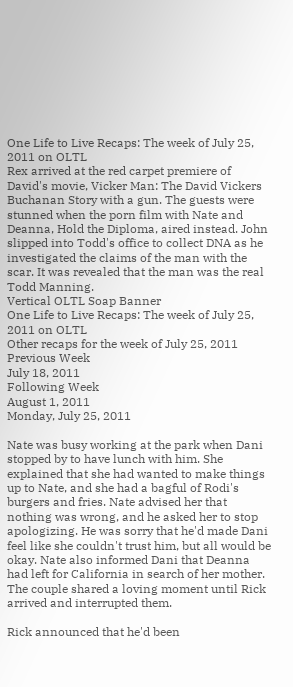One Life to Live Recaps: The week of July 25, 2011 on OLTL
Rex arrived at the red carpet premiere of David's movie, Vicker Man: The David Vickers Buchanan Story with a gun. The guests were stunned when the porn film with Nate and Deanna, Hold the Diploma, aired instead. John slipped into Todd's office to collect DNA as he investigated the claims of the man with the scar. It was revealed that the man was the real Todd Manning.
Vertical OLTL Soap Banner
One Life to Live Recaps: The week of July 25, 2011 on OLTL
Other recaps for the week of July 25, 2011
Previous Week
July 18, 2011
Following Week
August 1, 2011
Monday, July 25, 2011

Nate was busy working at the park when Dani stopped by to have lunch with him. She explained that she had wanted to make things up to Nate, and she had a bagful of Rodi's burgers and fries. Nate advised her that nothing was wrong, and he asked her to stop apologizing. He was sorry that he'd made Dani feel like she couldn't trust him, but all would be okay. Nate also informed Dani that Deanna had left for California in search of her mother. The couple shared a loving moment until Rick arrived and interrupted them.

Rick announced that he'd been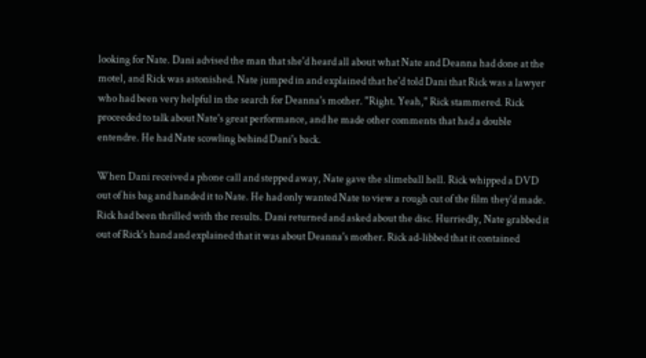looking for Nate. Dani advised the man that she'd heard all about what Nate and Deanna had done at the motel, and Rick was astonished. Nate jumped in and explained that he'd told Dani that Rick was a lawyer who had been very helpful in the search for Deanna's mother. "Right. Yeah," Rick stammered. Rick proceeded to talk about Nate's great performance, and he made other comments that had a double entendre. He had Nate scowling behind Dani's back.

When Dani received a phone call and stepped away, Nate gave the slimeball hell. Rick whipped a DVD out of his bag and handed it to Nate. He had only wanted Nate to view a rough cut of the film they'd made. Rick had been thrilled with the results. Dani returned and asked about the disc. Hurriedly, Nate grabbed it out of Rick's hand and explained that it was about Deanna's mother. Rick ad-libbed that it contained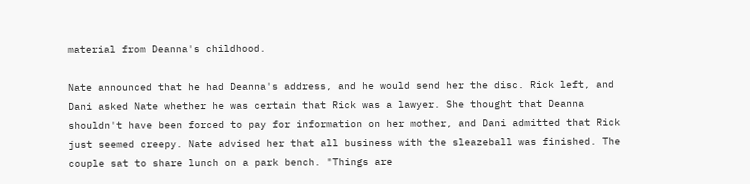material from Deanna's childhood.

Nate announced that he had Deanna's address, and he would send her the disc. Rick left, and Dani asked Nate whether he was certain that Rick was a lawyer. She thought that Deanna shouldn't have been forced to pay for information on her mother, and Dani admitted that Rick just seemed creepy. Nate advised her that all business with the sleazeball was finished. The couple sat to share lunch on a park bench. "Things are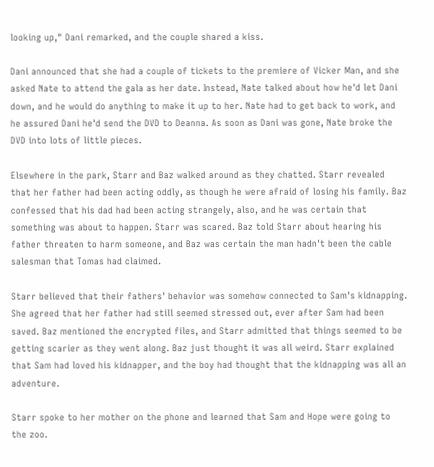looking up," Dani remarked, and the couple shared a kiss.

Dani announced that she had a couple of tickets to the premiere of Vicker Man, and she asked Nate to attend the gala as her date. Instead, Nate talked about how he'd let Dani down, and he would do anything to make it up to her. Nate had to get back to work, and he assured Dani he'd send the DVD to Deanna. As soon as Dani was gone, Nate broke the DVD into lots of little pieces.

Elsewhere in the park, Starr and Baz walked around as they chatted. Starr revealed that her father had been acting oddly, as though he were afraid of losing his family. Baz confessed that his dad had been acting strangely, also, and he was certain that something was about to happen. Starr was scared. Baz told Starr about hearing his father threaten to harm someone, and Baz was certain the man hadn't been the cable salesman that Tomas had claimed.

Starr believed that their fathers' behavior was somehow connected to Sam's kidnapping. She agreed that her father had still seemed stressed out, ever after Sam had been saved. Baz mentioned the encrypted files, and Starr admitted that things seemed to be getting scarier as they went along. Baz just thought it was all weird. Starr explained that Sam had loved his kidnapper, and the boy had thought that the kidnapping was all an adventure.

Starr spoke to her mother on the phone and learned that Sam and Hope were going to the zoo.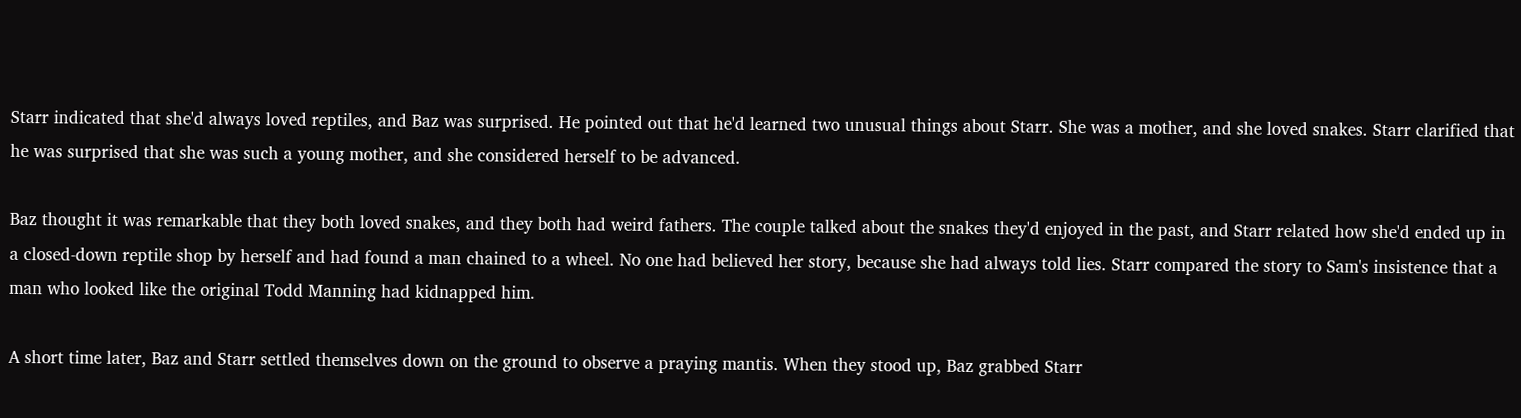Starr indicated that she'd always loved reptiles, and Baz was surprised. He pointed out that he'd learned two unusual things about Starr. She was a mother, and she loved snakes. Starr clarified that he was surprised that she was such a young mother, and she considered herself to be advanced.

Baz thought it was remarkable that they both loved snakes, and they both had weird fathers. The couple talked about the snakes they'd enjoyed in the past, and Starr related how she'd ended up in a closed-down reptile shop by herself and had found a man chained to a wheel. No one had believed her story, because she had always told lies. Starr compared the story to Sam's insistence that a man who looked like the original Todd Manning had kidnapped him.

A short time later, Baz and Starr settled themselves down on the ground to observe a praying mantis. When they stood up, Baz grabbed Starr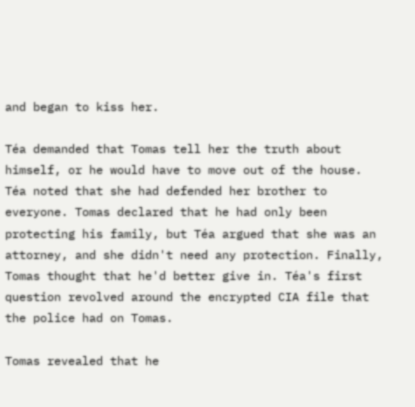and began to kiss her.

Téa demanded that Tomas tell her the truth about himself, or he would have to move out of the house. Téa noted that she had defended her brother to everyone. Tomas declared that he had only been protecting his family, but Téa argued that she was an attorney, and she didn't need any protection. Finally, Tomas thought that he'd better give in. Téa's first question revolved around the encrypted CIA file that the police had on Tomas.

Tomas revealed that he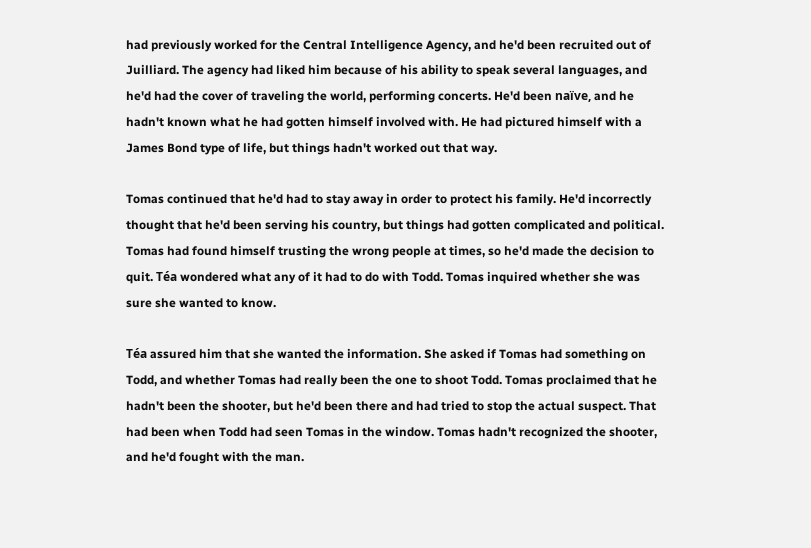had previously worked for the Central Intelligence Agency, and he'd been recruited out of Juilliard. The agency had liked him because of his ability to speak several languages, and he'd had the cover of traveling the world, performing concerts. He'd been naïve, and he hadn't known what he had gotten himself involved with. He had pictured himself with a James Bond type of life, but things hadn't worked out that way.

Tomas continued that he'd had to stay away in order to protect his family. He'd incorrectly thought that he'd been serving his country, but things had gotten complicated and political. Tomas had found himself trusting the wrong people at times, so he'd made the decision to quit. Téa wondered what any of it had to do with Todd. Tomas inquired whether she was sure she wanted to know.

Téa assured him that she wanted the information. She asked if Tomas had something on Todd, and whether Tomas had really been the one to shoot Todd. Tomas proclaimed that he hadn't been the shooter, but he'd been there and had tried to stop the actual suspect. That had been when Todd had seen Tomas in the window. Tomas hadn't recognized the shooter, and he'd fought with the man.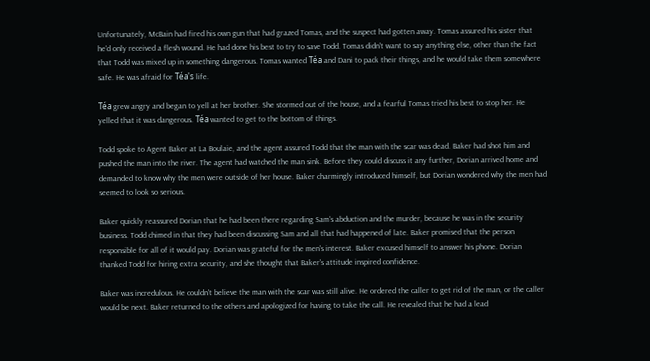Unfortunately, McBain had fired his own gun that had grazed Tomas, and the suspect had gotten away. Tomas assured his sister that he'd only received a flesh wound. He had done his best to try to save Todd. Tomas didn't want to say anything else, other than the fact that Todd was mixed up in something dangerous. Tomas wanted Téa and Dani to pack their things, and he would take them somewhere safe. He was afraid for Téa's life.

Téa grew angry and began to yell at her brother. She stormed out of the house, and a fearful Tomas tried his best to stop her. He yelled that it was dangerous. Téa wanted to get to the bottom of things.

Todd spoke to Agent Baker at La Boulaie, and the agent assured Todd that the man with the scar was dead. Baker had shot him and pushed the man into the river. The agent had watched the man sink. Before they could discuss it any further, Dorian arrived home and demanded to know why the men were outside of her house. Baker charmingly introduced himself, but Dorian wondered why the men had seemed to look so serious.

Baker quickly reassured Dorian that he had been there regarding Sam's abduction and the murder, because he was in the security business. Todd chimed in that they had been discussing Sam and all that had happened of late. Baker promised that the person responsible for all of it would pay. Dorian was grateful for the men's interest. Baker excused himself to answer his phone. Dorian thanked Todd for hiring extra security, and she thought that Baker's attitude inspired confidence.

Baker was incredulous. He couldn't believe the man with the scar was still alive. He ordered the caller to get rid of the man, or the caller would be next. Baker returned to the others and apologized for having to take the call. He revealed that he had a lead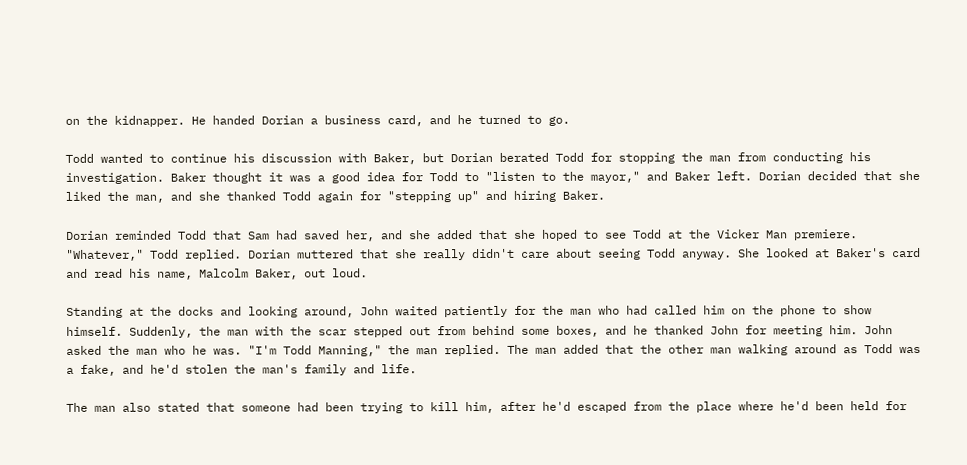on the kidnapper. He handed Dorian a business card, and he turned to go.

Todd wanted to continue his discussion with Baker, but Dorian berated Todd for stopping the man from conducting his investigation. Baker thought it was a good idea for Todd to "listen to the mayor," and Baker left. Dorian decided that she liked the man, and she thanked Todd again for "stepping up" and hiring Baker.

Dorian reminded Todd that Sam had saved her, and she added that she hoped to see Todd at the Vicker Man premiere. "Whatever," Todd replied. Dorian muttered that she really didn't care about seeing Todd anyway. She looked at Baker's card and read his name, Malcolm Baker, out loud.

Standing at the docks and looking around, John waited patiently for the man who had called him on the phone to show himself. Suddenly, the man with the scar stepped out from behind some boxes, and he thanked John for meeting him. John asked the man who he was. "I'm Todd Manning," the man replied. The man added that the other man walking around as Todd was a fake, and he'd stolen the man's family and life.

The man also stated that someone had been trying to kill him, after he'd escaped from the place where he'd been held for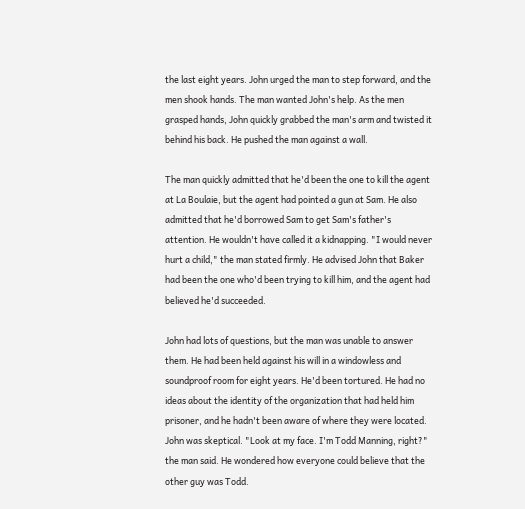the last eight years. John urged the man to step forward, and the men shook hands. The man wanted John's help. As the men grasped hands, John quickly grabbed the man's arm and twisted it behind his back. He pushed the man against a wall.

The man quickly admitted that he'd been the one to kill the agent at La Boulaie, but the agent had pointed a gun at Sam. He also admitted that he'd borrowed Sam to get Sam's father's attention. He wouldn't have called it a kidnapping. "I would never hurt a child," the man stated firmly. He advised John that Baker had been the one who'd been trying to kill him, and the agent had believed he'd succeeded.

John had lots of questions, but the man was unable to answer them. He had been held against his will in a windowless and soundproof room for eight years. He'd been tortured. He had no ideas about the identity of the organization that had held him prisoner, and he hadn't been aware of where they were located. John was skeptical. "Look at my face. I'm Todd Manning, right?" the man said. He wondered how everyone could believe that the other guy was Todd.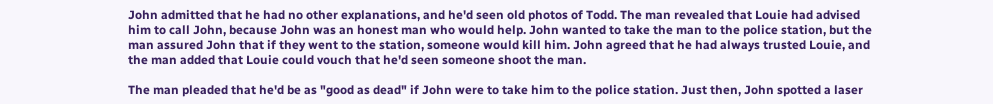John admitted that he had no other explanations, and he'd seen old photos of Todd. The man revealed that Louie had advised him to call John, because John was an honest man who would help. John wanted to take the man to the police station, but the man assured John that if they went to the station, someone would kill him. John agreed that he had always trusted Louie, and the man added that Louie could vouch that he'd seen someone shoot the man.

The man pleaded that he'd be as "good as dead" if John were to take him to the police station. Just then, John spotted a laser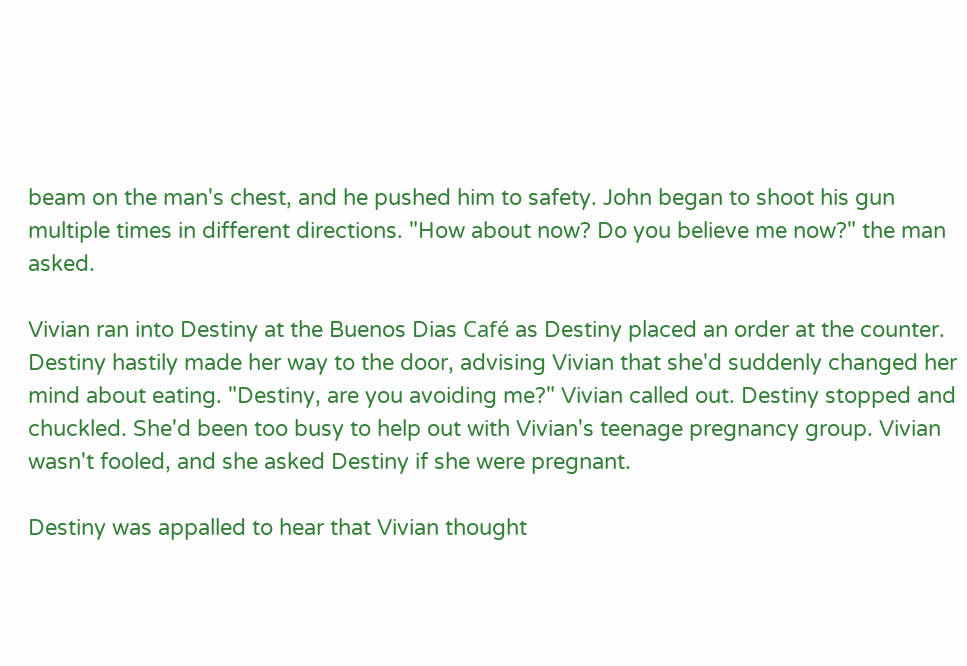beam on the man's chest, and he pushed him to safety. John began to shoot his gun multiple times in different directions. "How about now? Do you believe me now?" the man asked.

Vivian ran into Destiny at the Buenos Dias Café as Destiny placed an order at the counter. Destiny hastily made her way to the door, advising Vivian that she'd suddenly changed her mind about eating. "Destiny, are you avoiding me?" Vivian called out. Destiny stopped and chuckled. She'd been too busy to help out with Vivian's teenage pregnancy group. Vivian wasn't fooled, and she asked Destiny if she were pregnant.

Destiny was appalled to hear that Vivian thought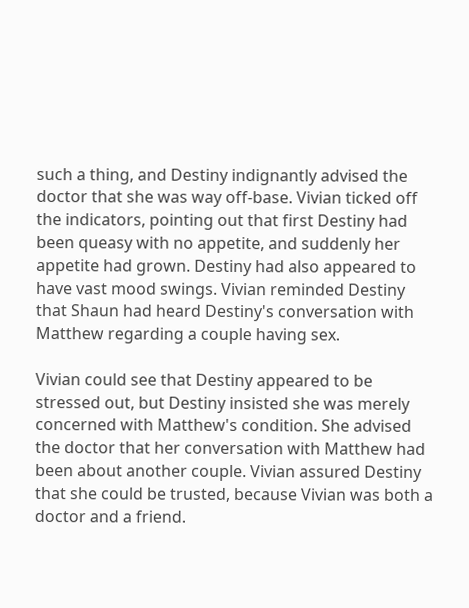such a thing, and Destiny indignantly advised the doctor that she was way off-base. Vivian ticked off the indicators, pointing out that first Destiny had been queasy with no appetite, and suddenly her appetite had grown. Destiny had also appeared to have vast mood swings. Vivian reminded Destiny that Shaun had heard Destiny's conversation with Matthew regarding a couple having sex.

Vivian could see that Destiny appeared to be stressed out, but Destiny insisted she was merely concerned with Matthew's condition. She advised the doctor that her conversation with Matthew had been about another couple. Vivian assured Destiny that she could be trusted, because Vivian was both a doctor and a friend.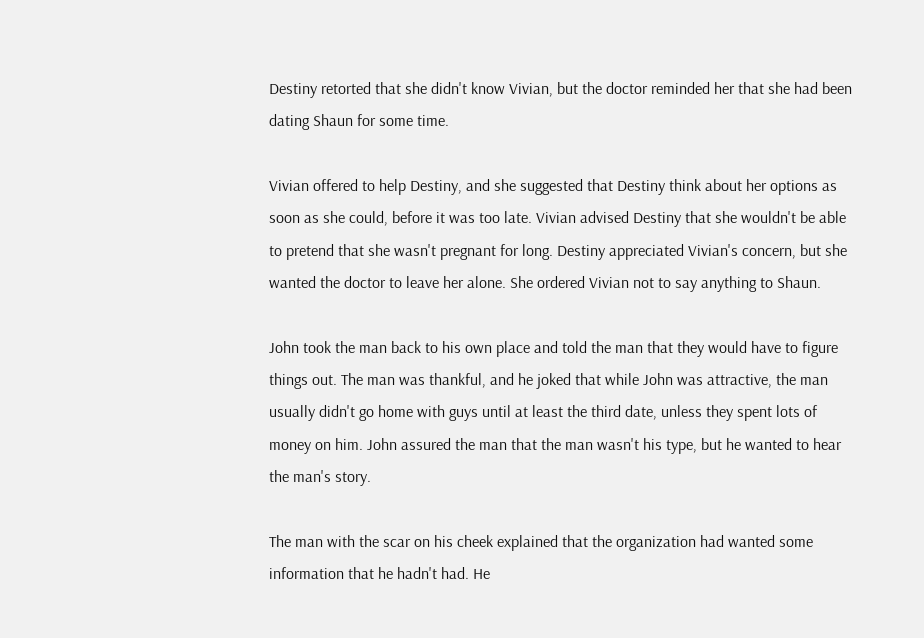Destiny retorted that she didn't know Vivian, but the doctor reminded her that she had been dating Shaun for some time.

Vivian offered to help Destiny, and she suggested that Destiny think about her options as soon as she could, before it was too late. Vivian advised Destiny that she wouldn't be able to pretend that she wasn't pregnant for long. Destiny appreciated Vivian's concern, but she wanted the doctor to leave her alone. She ordered Vivian not to say anything to Shaun.

John took the man back to his own place and told the man that they would have to figure things out. The man was thankful, and he joked that while John was attractive, the man usually didn't go home with guys until at least the third date, unless they spent lots of money on him. John assured the man that the man wasn't his type, but he wanted to hear the man's story.

The man with the scar on his cheek explained that the organization had wanted some information that he hadn't had. He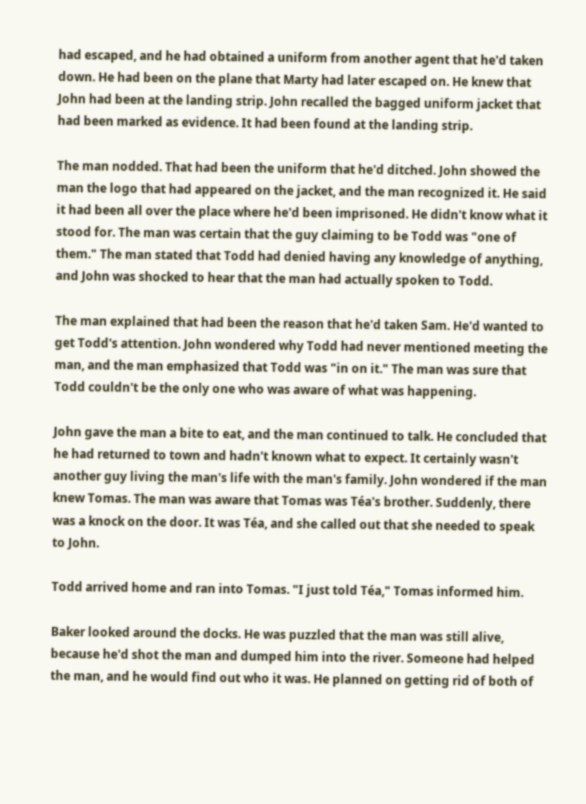had escaped, and he had obtained a uniform from another agent that he'd taken down. He had been on the plane that Marty had later escaped on. He knew that John had been at the landing strip. John recalled the bagged uniform jacket that had been marked as evidence. It had been found at the landing strip.

The man nodded. That had been the uniform that he'd ditched. John showed the man the logo that had appeared on the jacket, and the man recognized it. He said it had been all over the place where he'd been imprisoned. He didn't know what it stood for. The man was certain that the guy claiming to be Todd was "one of them." The man stated that Todd had denied having any knowledge of anything, and John was shocked to hear that the man had actually spoken to Todd.

The man explained that had been the reason that he'd taken Sam. He'd wanted to get Todd's attention. John wondered why Todd had never mentioned meeting the man, and the man emphasized that Todd was "in on it." The man was sure that Todd couldn't be the only one who was aware of what was happening.

John gave the man a bite to eat, and the man continued to talk. He concluded that he had returned to town and hadn't known what to expect. It certainly wasn't another guy living the man's life with the man's family. John wondered if the man knew Tomas. The man was aware that Tomas was Téa's brother. Suddenly, there was a knock on the door. It was Téa, and she called out that she needed to speak to John.

Todd arrived home and ran into Tomas. "I just told Téa," Tomas informed him.

Baker looked around the docks. He was puzzled that the man was still alive, because he'd shot the man and dumped him into the river. Someone had helped the man, and he would find out who it was. He planned on getting rid of both of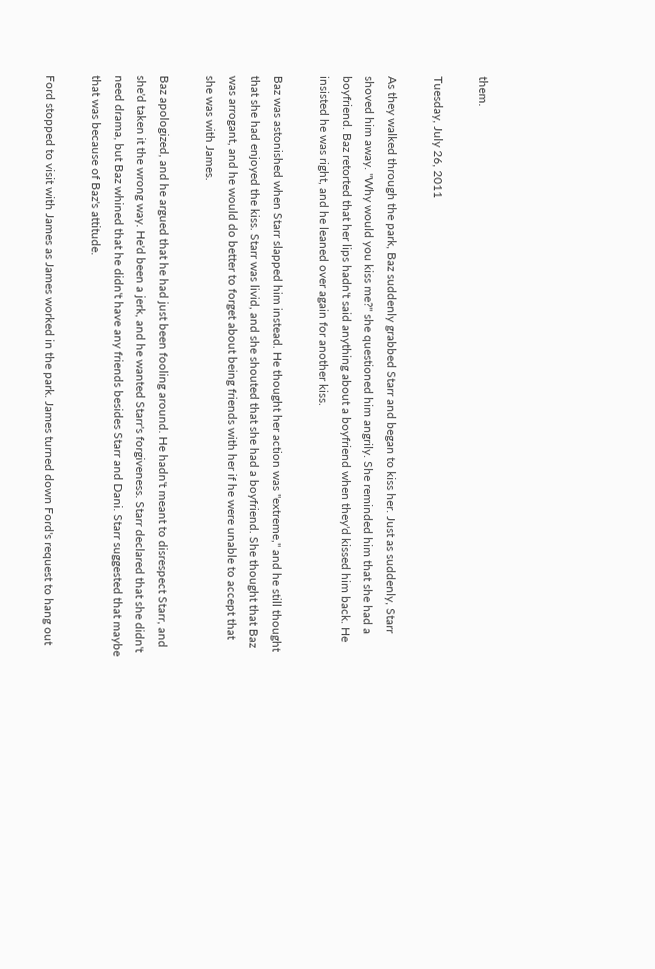them.

Tuesday, July 26, 2011

As they walked through the park, Baz suddenly grabbed Starr and began to kiss her. Just as suddenly, Starr shoved him away. "Why would you kiss me?" she questioned him angrily. She reminded him that she had a boyfriend. Baz retorted that her lips hadn't said anything about a boyfriend when they'd kissed him back. He insisted he was right, and he leaned over again for another kiss.

Baz was astonished when Starr slapped him instead. He thought her action was "extreme," and he still thought that she had enjoyed the kiss. Starr was livid, and she shouted that she had a boyfriend. She thought that Baz was arrogant, and he would do better to forget about being friends with her if he were unable to accept that she was with James.

Baz apologized, and he argued that he had just been fooling around. He hadn't meant to disrespect Starr, and she'd taken it the wrong way. He'd been a jerk, and he wanted Starr's forgiveness. Starr declared that she didn't need drama, but Baz whined that he didn't have any friends besides Starr and Dani. Starr suggested that maybe that was because of Baz's attitude.

Ford stopped to visit with James as James worked in the park. James turned down Ford's request to hang out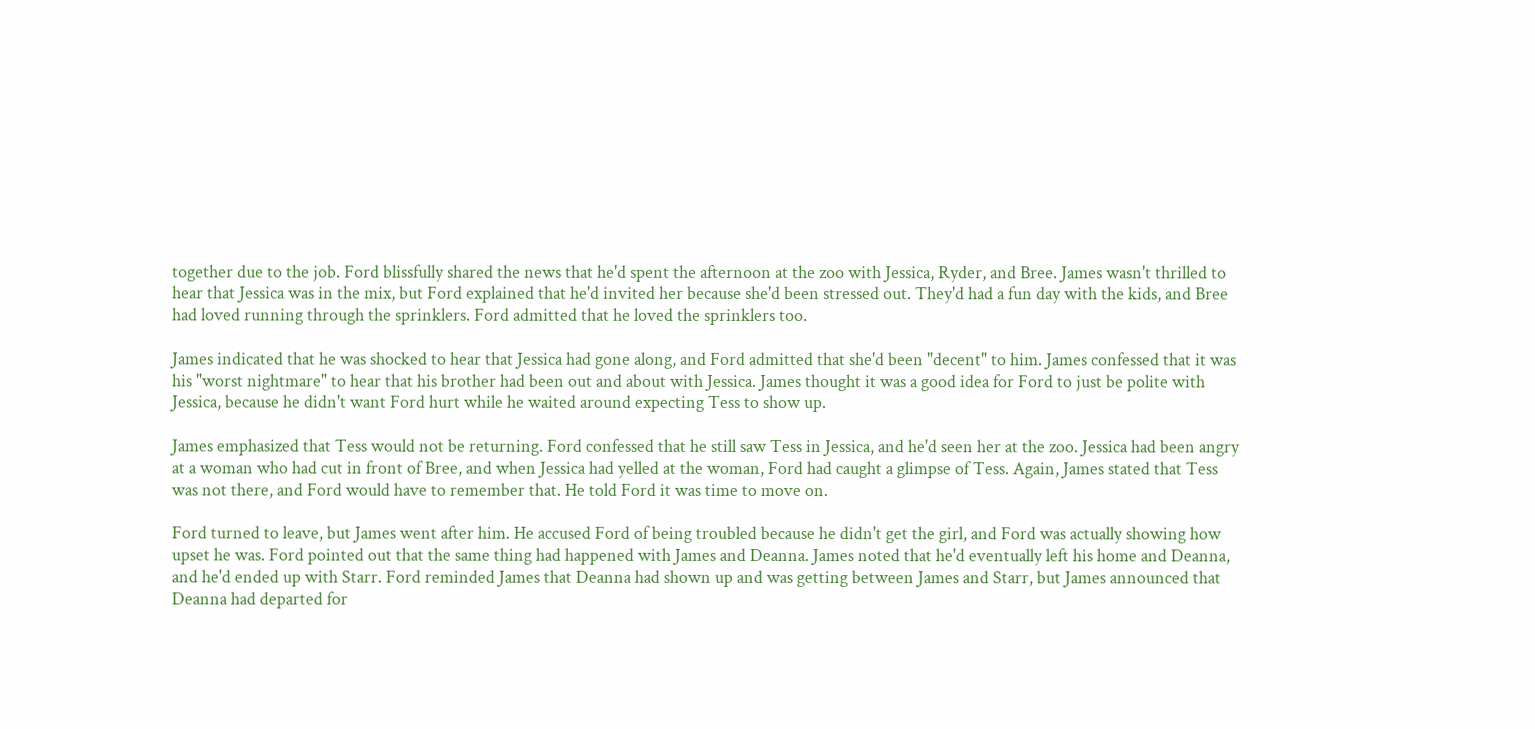together due to the job. Ford blissfully shared the news that he'd spent the afternoon at the zoo with Jessica, Ryder, and Bree. James wasn't thrilled to hear that Jessica was in the mix, but Ford explained that he'd invited her because she'd been stressed out. They'd had a fun day with the kids, and Bree had loved running through the sprinklers. Ford admitted that he loved the sprinklers too.

James indicated that he was shocked to hear that Jessica had gone along, and Ford admitted that she'd been "decent" to him. James confessed that it was his "worst nightmare" to hear that his brother had been out and about with Jessica. James thought it was a good idea for Ford to just be polite with Jessica, because he didn't want Ford hurt while he waited around expecting Tess to show up.

James emphasized that Tess would not be returning. Ford confessed that he still saw Tess in Jessica, and he'd seen her at the zoo. Jessica had been angry at a woman who had cut in front of Bree, and when Jessica had yelled at the woman, Ford had caught a glimpse of Tess. Again, James stated that Tess was not there, and Ford would have to remember that. He told Ford it was time to move on.

Ford turned to leave, but James went after him. He accused Ford of being troubled because he didn't get the girl, and Ford was actually showing how upset he was. Ford pointed out that the same thing had happened with James and Deanna. James noted that he'd eventually left his home and Deanna, and he'd ended up with Starr. Ford reminded James that Deanna had shown up and was getting between James and Starr, but James announced that Deanna had departed for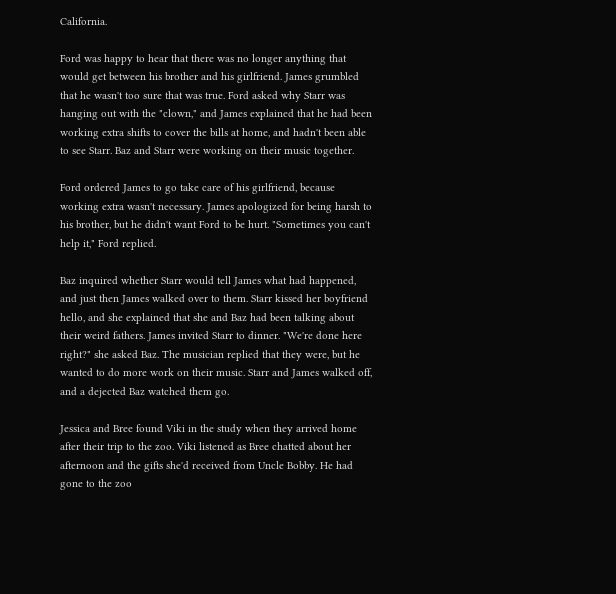California.

Ford was happy to hear that there was no longer anything that would get between his brother and his girlfriend. James grumbled that he wasn't too sure that was true. Ford asked why Starr was hanging out with the "clown," and James explained that he had been working extra shifts to cover the bills at home, and hadn't been able to see Starr. Baz and Starr were working on their music together.

Ford ordered James to go take care of his girlfriend, because working extra wasn't necessary. James apologized for being harsh to his brother, but he didn't want Ford to be hurt. "Sometimes you can't help it," Ford replied.

Baz inquired whether Starr would tell James what had happened, and just then James walked over to them. Starr kissed her boyfriend hello, and she explained that she and Baz had been talking about their weird fathers. James invited Starr to dinner. "We're done here right?" she asked Baz. The musician replied that they were, but he wanted to do more work on their music. Starr and James walked off, and a dejected Baz watched them go.

Jessica and Bree found Viki in the study when they arrived home after their trip to the zoo. Viki listened as Bree chatted about her afternoon and the gifts she'd received from Uncle Bobby. He had gone to the zoo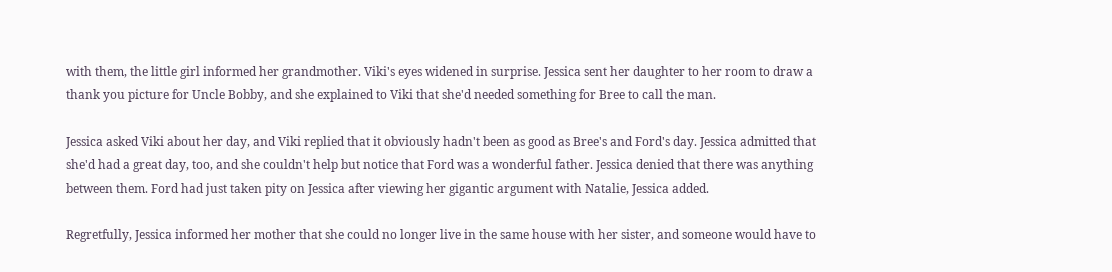with them, the little girl informed her grandmother. Viki's eyes widened in surprise. Jessica sent her daughter to her room to draw a thank you picture for Uncle Bobby, and she explained to Viki that she'd needed something for Bree to call the man.

Jessica asked Viki about her day, and Viki replied that it obviously hadn't been as good as Bree's and Ford's day. Jessica admitted that she'd had a great day, too, and she couldn't help but notice that Ford was a wonderful father. Jessica denied that there was anything between them. Ford had just taken pity on Jessica after viewing her gigantic argument with Natalie, Jessica added.

Regretfully, Jessica informed her mother that she could no longer live in the same house with her sister, and someone would have to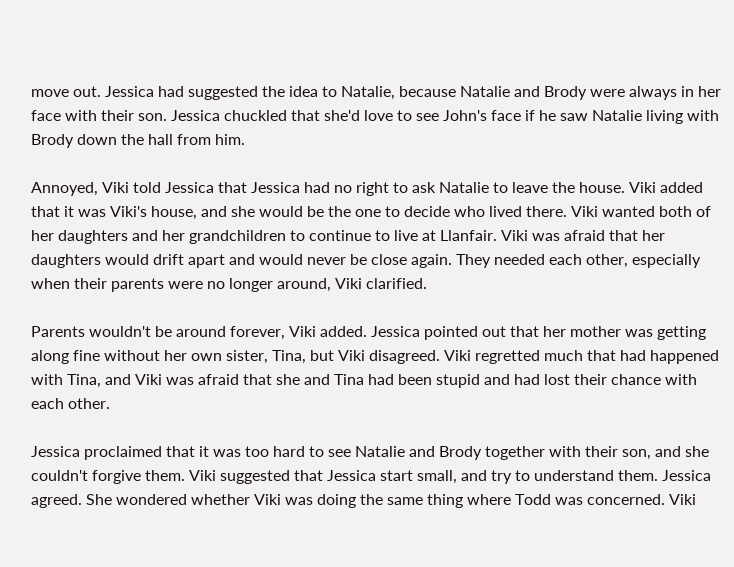move out. Jessica had suggested the idea to Natalie, because Natalie and Brody were always in her face with their son. Jessica chuckled that she'd love to see John's face if he saw Natalie living with Brody down the hall from him.

Annoyed, Viki told Jessica that Jessica had no right to ask Natalie to leave the house. Viki added that it was Viki's house, and she would be the one to decide who lived there. Viki wanted both of her daughters and her grandchildren to continue to live at Llanfair. Viki was afraid that her daughters would drift apart and would never be close again. They needed each other, especially when their parents were no longer around, Viki clarified.

Parents wouldn't be around forever, Viki added. Jessica pointed out that her mother was getting along fine without her own sister, Tina, but Viki disagreed. Viki regretted much that had happened with Tina, and Viki was afraid that she and Tina had been stupid and had lost their chance with each other.

Jessica proclaimed that it was too hard to see Natalie and Brody together with their son, and she couldn't forgive them. Viki suggested that Jessica start small, and try to understand them. Jessica agreed. She wondered whether Viki was doing the same thing where Todd was concerned. Viki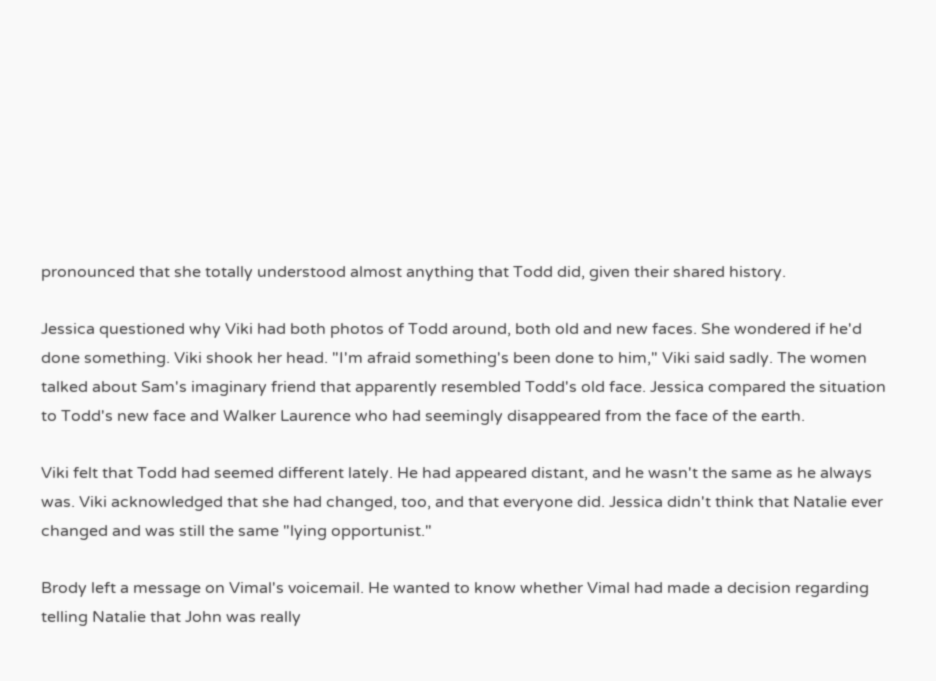pronounced that she totally understood almost anything that Todd did, given their shared history.

Jessica questioned why Viki had both photos of Todd around, both old and new faces. She wondered if he'd done something. Viki shook her head. "I'm afraid something's been done to him," Viki said sadly. The women talked about Sam's imaginary friend that apparently resembled Todd's old face. Jessica compared the situation to Todd's new face and Walker Laurence who had seemingly disappeared from the face of the earth.

Viki felt that Todd had seemed different lately. He had appeared distant, and he wasn't the same as he always was. Viki acknowledged that she had changed, too, and that everyone did. Jessica didn't think that Natalie ever changed and was still the same "lying opportunist."

Brody left a message on Vimal's voicemail. He wanted to know whether Vimal had made a decision regarding telling Natalie that John was really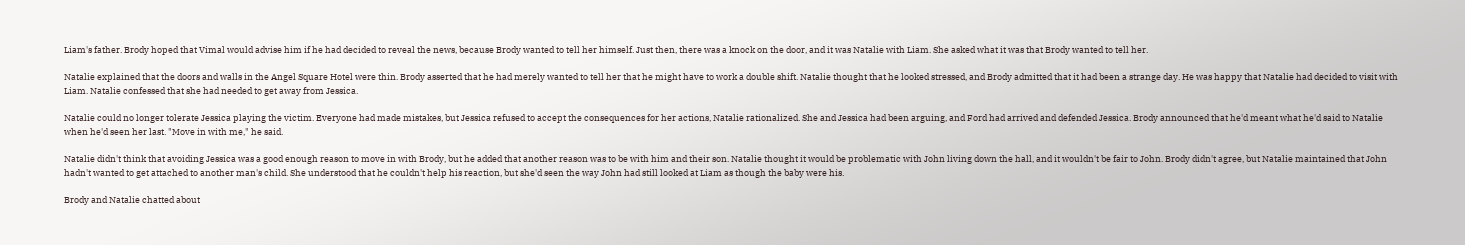Liam's father. Brody hoped that Vimal would advise him if he had decided to reveal the news, because Brody wanted to tell her himself. Just then, there was a knock on the door, and it was Natalie with Liam. She asked what it was that Brody wanted to tell her.

Natalie explained that the doors and walls in the Angel Square Hotel were thin. Brody asserted that he had merely wanted to tell her that he might have to work a double shift. Natalie thought that he looked stressed, and Brody admitted that it had been a strange day. He was happy that Natalie had decided to visit with Liam. Natalie confessed that she had needed to get away from Jessica.

Natalie could no longer tolerate Jessica playing the victim. Everyone had made mistakes, but Jessica refused to accept the consequences for her actions, Natalie rationalized. She and Jessica had been arguing, and Ford had arrived and defended Jessica. Brody announced that he'd meant what he'd said to Natalie when he'd seen her last. "Move in with me," he said.

Natalie didn't think that avoiding Jessica was a good enough reason to move in with Brody, but he added that another reason was to be with him and their son. Natalie thought it would be problematic with John living down the hall, and it wouldn't be fair to John. Brody didn't agree, but Natalie maintained that John hadn't wanted to get attached to another man's child. She understood that he couldn't help his reaction, but she'd seen the way John had still looked at Liam as though the baby were his.

Brody and Natalie chatted about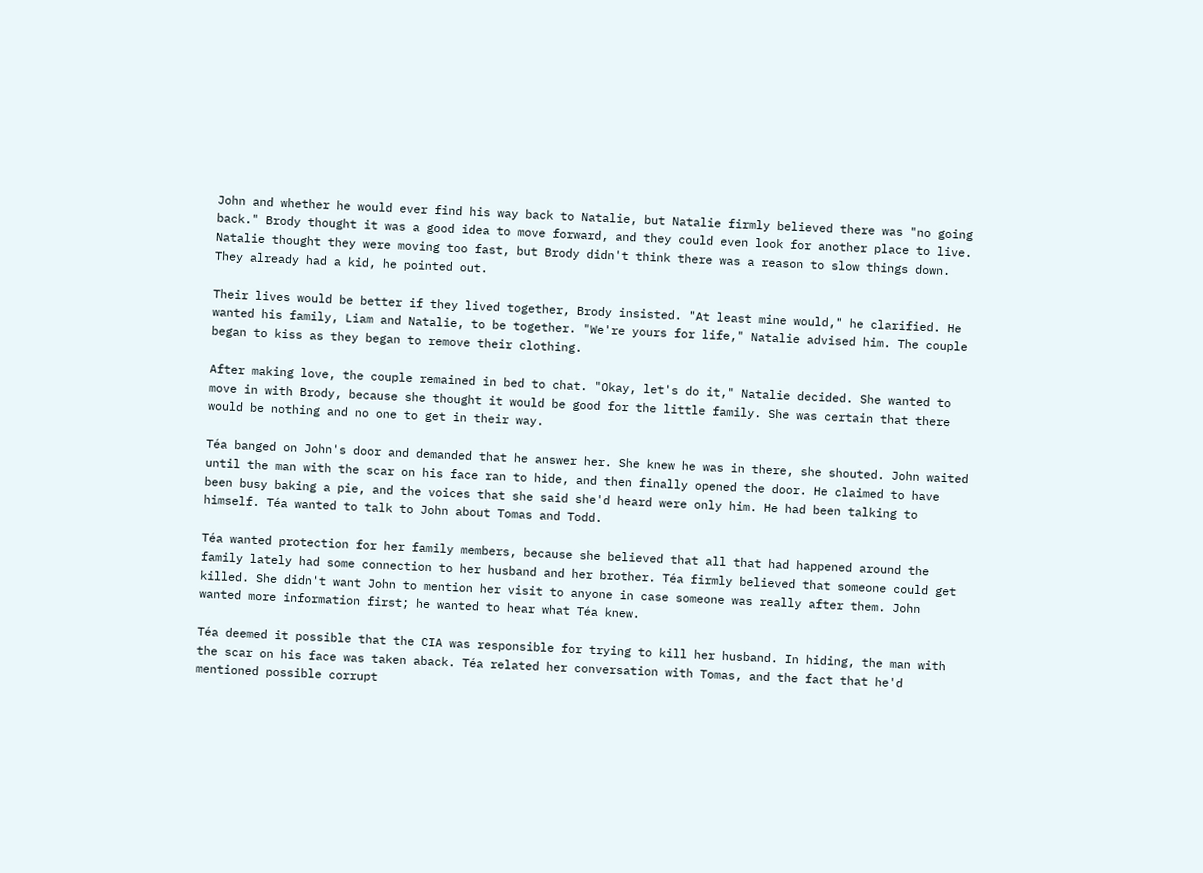John and whether he would ever find his way back to Natalie, but Natalie firmly believed there was "no going back." Brody thought it was a good idea to move forward, and they could even look for another place to live. Natalie thought they were moving too fast, but Brody didn't think there was a reason to slow things down. They already had a kid, he pointed out.

Their lives would be better if they lived together, Brody insisted. "At least mine would," he clarified. He wanted his family, Liam and Natalie, to be together. "We're yours for life," Natalie advised him. The couple began to kiss as they began to remove their clothing.

After making love, the couple remained in bed to chat. "Okay, let's do it," Natalie decided. She wanted to move in with Brody, because she thought it would be good for the little family. She was certain that there would be nothing and no one to get in their way.

Téa banged on John's door and demanded that he answer her. She knew he was in there, she shouted. John waited until the man with the scar on his face ran to hide, and then finally opened the door. He claimed to have been busy baking a pie, and the voices that she said she'd heard were only him. He had been talking to himself. Téa wanted to talk to John about Tomas and Todd.

Téa wanted protection for her family members, because she believed that all that had happened around the family lately had some connection to her husband and her brother. Téa firmly believed that someone could get killed. She didn't want John to mention her visit to anyone in case someone was really after them. John wanted more information first; he wanted to hear what Téa knew.

Téa deemed it possible that the CIA was responsible for trying to kill her husband. In hiding, the man with the scar on his face was taken aback. Téa related her conversation with Tomas, and the fact that he'd mentioned possible corrupt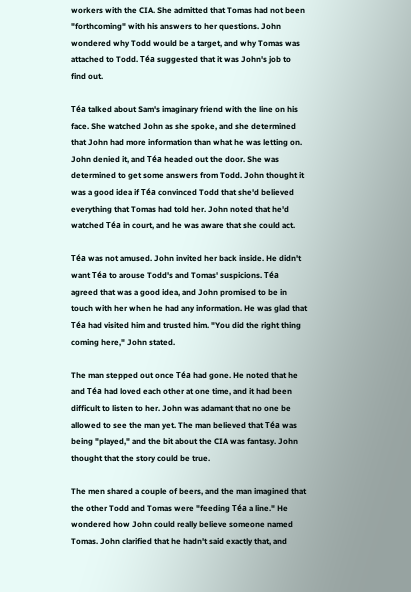workers with the CIA. She admitted that Tomas had not been "forthcoming" with his answers to her questions. John wondered why Todd would be a target, and why Tomas was attached to Todd. Téa suggested that it was John's job to find out.

Téa talked about Sam's imaginary friend with the line on his face. She watched John as she spoke, and she determined that John had more information than what he was letting on. John denied it, and Téa headed out the door. She was determined to get some answers from Todd. John thought it was a good idea if Téa convinced Todd that she'd believed everything that Tomas had told her. John noted that he'd watched Téa in court, and he was aware that she could act.

Téa was not amused. John invited her back inside. He didn't want Téa to arouse Todd's and Tomas' suspicions. Téa agreed that was a good idea, and John promised to be in touch with her when he had any information. He was glad that Téa had visited him and trusted him. "You did the right thing coming here," John stated.

The man stepped out once Téa had gone. He noted that he and Téa had loved each other at one time, and it had been difficult to listen to her. John was adamant that no one be allowed to see the man yet. The man believed that Téa was being "played," and the bit about the CIA was fantasy. John thought that the story could be true.

The men shared a couple of beers, and the man imagined that the other Todd and Tomas were "feeding Téa a line." He wondered how John could really believe someone named Tomas. John clarified that he hadn't said exactly that, and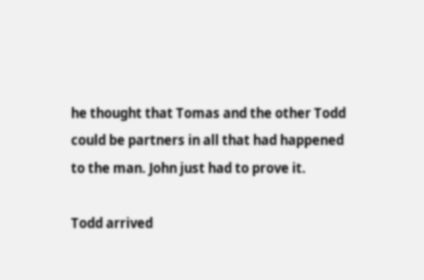he thought that Tomas and the other Todd could be partners in all that had happened to the man. John just had to prove it.

Todd arrived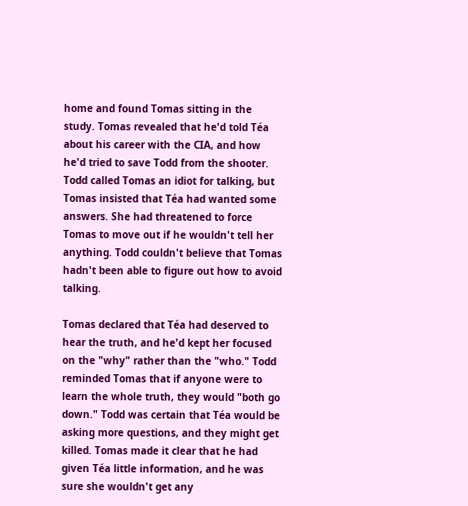home and found Tomas sitting in the study. Tomas revealed that he'd told Téa about his career with the CIA, and how he'd tried to save Todd from the shooter. Todd called Tomas an idiot for talking, but Tomas insisted that Téa had wanted some answers. She had threatened to force Tomas to move out if he wouldn't tell her anything. Todd couldn't believe that Tomas hadn't been able to figure out how to avoid talking.

Tomas declared that Téa had deserved to hear the truth, and he'd kept her focused on the "why" rather than the "who." Todd reminded Tomas that if anyone were to learn the whole truth, they would "both go down." Todd was certain that Téa would be asking more questions, and they might get killed. Tomas made it clear that he had given Téa little information, and he was sure she wouldn't get any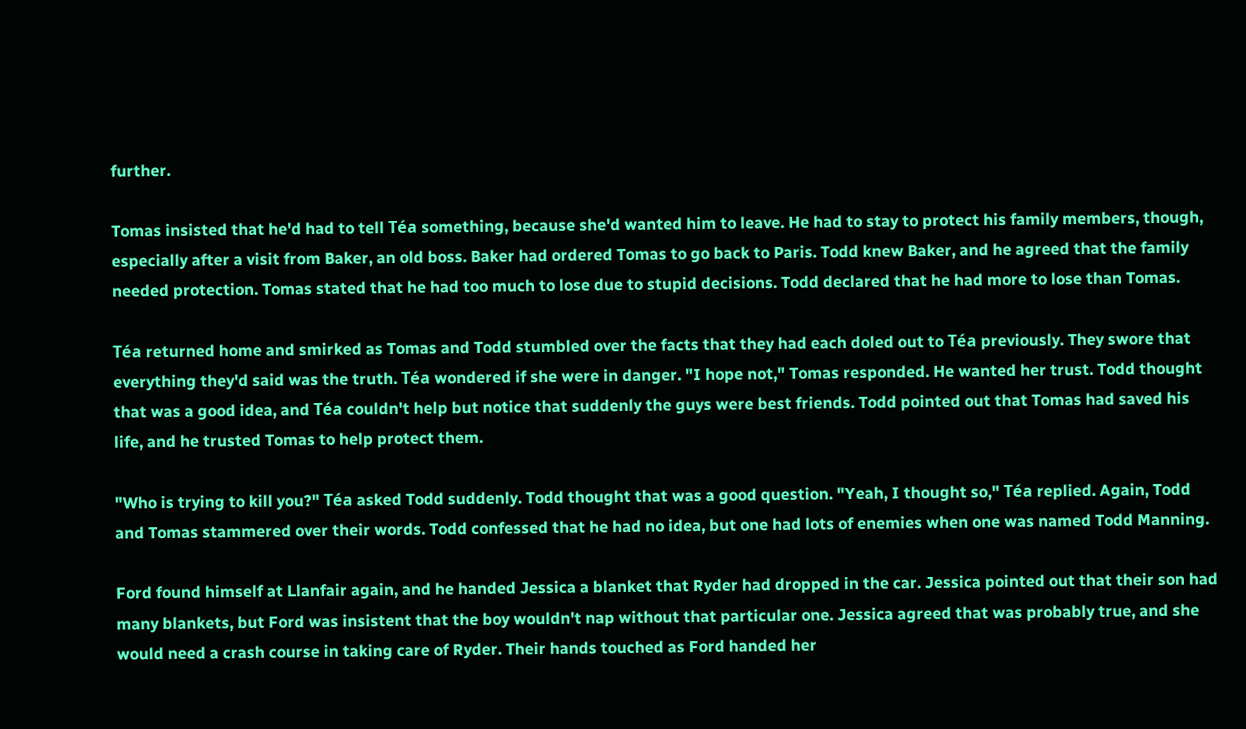further.

Tomas insisted that he'd had to tell Téa something, because she'd wanted him to leave. He had to stay to protect his family members, though, especially after a visit from Baker, an old boss. Baker had ordered Tomas to go back to Paris. Todd knew Baker, and he agreed that the family needed protection. Tomas stated that he had too much to lose due to stupid decisions. Todd declared that he had more to lose than Tomas.

Téa returned home and smirked as Tomas and Todd stumbled over the facts that they had each doled out to Téa previously. They swore that everything they'd said was the truth. Téa wondered if she were in danger. "I hope not," Tomas responded. He wanted her trust. Todd thought that was a good idea, and Téa couldn't help but notice that suddenly the guys were best friends. Todd pointed out that Tomas had saved his life, and he trusted Tomas to help protect them.

"Who is trying to kill you?" Téa asked Todd suddenly. Todd thought that was a good question. "Yeah, I thought so," Téa replied. Again, Todd and Tomas stammered over their words. Todd confessed that he had no idea, but one had lots of enemies when one was named Todd Manning.

Ford found himself at Llanfair again, and he handed Jessica a blanket that Ryder had dropped in the car. Jessica pointed out that their son had many blankets, but Ford was insistent that the boy wouldn't nap without that particular one. Jessica agreed that was probably true, and she would need a crash course in taking care of Ryder. Their hands touched as Ford handed her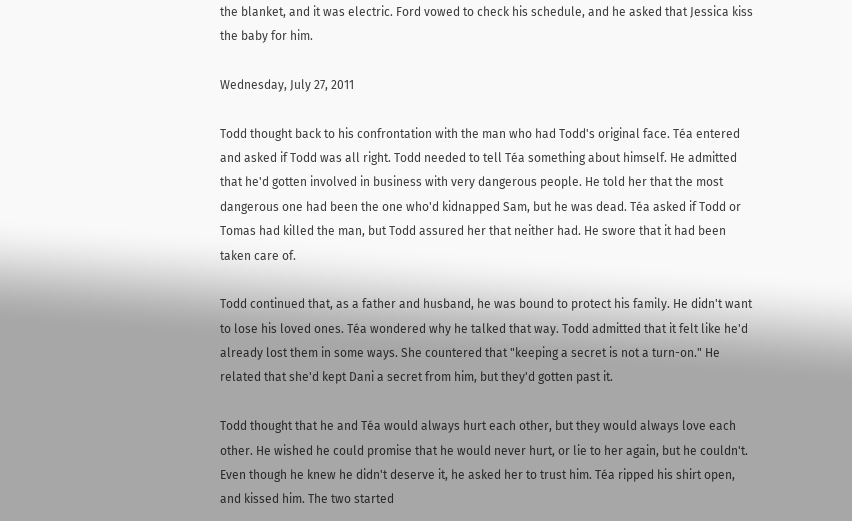the blanket, and it was electric. Ford vowed to check his schedule, and he asked that Jessica kiss the baby for him.

Wednesday, July 27, 2011

Todd thought back to his confrontation with the man who had Todd's original face. Téa entered and asked if Todd was all right. Todd needed to tell Téa something about himself. He admitted that he'd gotten involved in business with very dangerous people. He told her that the most dangerous one had been the one who'd kidnapped Sam, but he was dead. Téa asked if Todd or Tomas had killed the man, but Todd assured her that neither had. He swore that it had been taken care of.

Todd continued that, as a father and husband, he was bound to protect his family. He didn't want to lose his loved ones. Téa wondered why he talked that way. Todd admitted that it felt like he'd already lost them in some ways. She countered that "keeping a secret is not a turn-on." He related that she'd kept Dani a secret from him, but they'd gotten past it.

Todd thought that he and Téa would always hurt each other, but they would always love each other. He wished he could promise that he would never hurt, or lie to her again, but he couldn't. Even though he knew he didn't deserve it, he asked her to trust him. Téa ripped his shirt open, and kissed him. The two started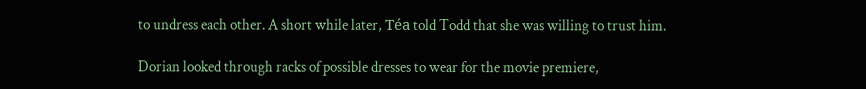to undress each other. A short while later, Téa told Todd that she was willing to trust him.

Dorian looked through racks of possible dresses to wear for the movie premiere,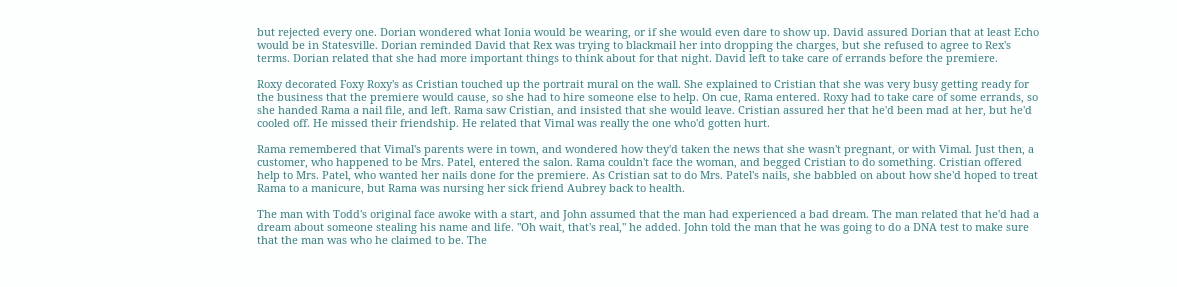but rejected every one. Dorian wondered what Ionia would be wearing, or if she would even dare to show up. David assured Dorian that at least Echo would be in Statesville. Dorian reminded David that Rex was trying to blackmail her into dropping the charges, but she refused to agree to Rex's terms. Dorian related that she had more important things to think about for that night. David left to take care of errands before the premiere.

Roxy decorated Foxy Roxy's as Cristian touched up the portrait mural on the wall. She explained to Cristian that she was very busy getting ready for the business that the premiere would cause, so she had to hire someone else to help. On cue, Rama entered. Roxy had to take care of some errands, so she handed Rama a nail file, and left. Rama saw Cristian, and insisted that she would leave. Cristian assured her that he'd been mad at her, but he'd cooled off. He missed their friendship. He related that Vimal was really the one who'd gotten hurt.

Rama remembered that Vimal's parents were in town, and wondered how they'd taken the news that she wasn't pregnant, or with Vimal. Just then, a customer, who happened to be Mrs. Patel, entered the salon. Rama couldn't face the woman, and begged Cristian to do something. Cristian offered help to Mrs. Patel, who wanted her nails done for the premiere. As Cristian sat to do Mrs. Patel's nails, she babbled on about how she'd hoped to treat Rama to a manicure, but Rama was nursing her sick friend Aubrey back to health.

The man with Todd's original face awoke with a start, and John assumed that the man had experienced a bad dream. The man related that he'd had a dream about someone stealing his name and life. "Oh wait, that's real," he added. John told the man that he was going to do a DNA test to make sure that the man was who he claimed to be. The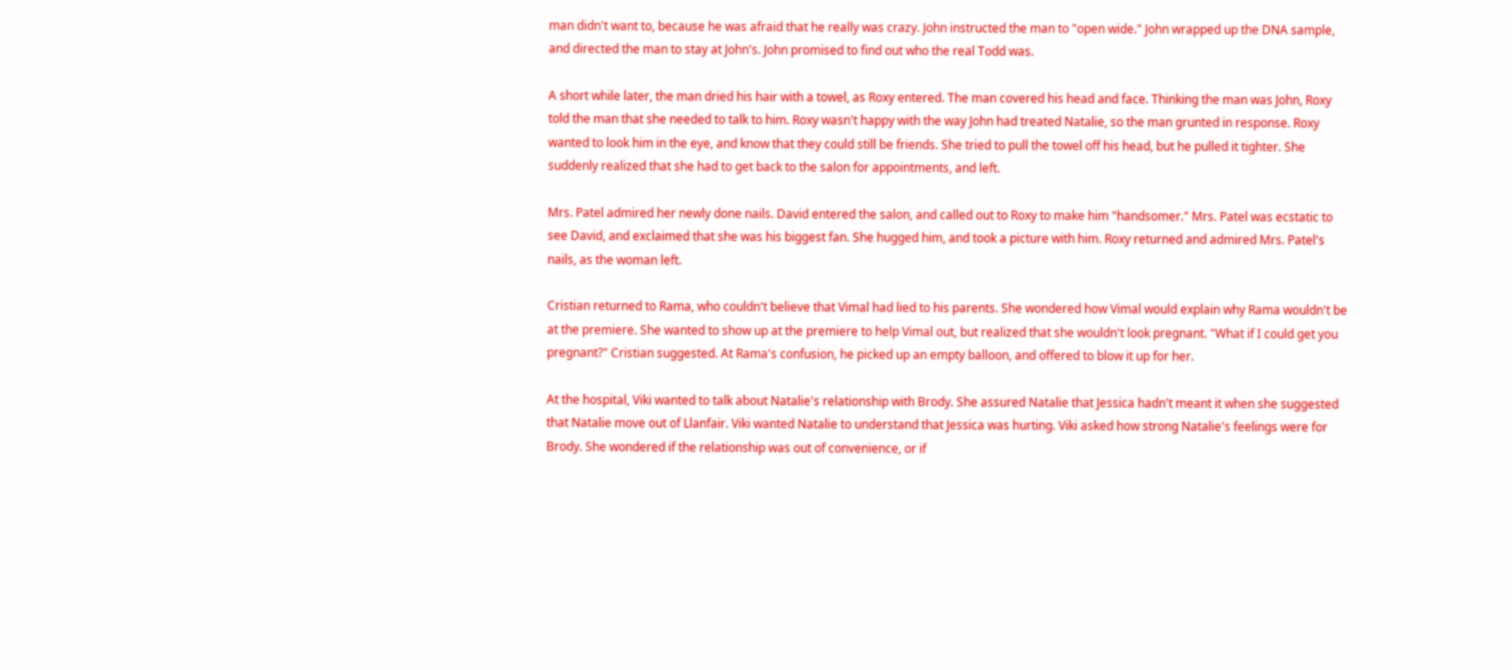man didn't want to, because he was afraid that he really was crazy. John instructed the man to "open wide." John wrapped up the DNA sample, and directed the man to stay at John's. John promised to find out who the real Todd was.

A short while later, the man dried his hair with a towel, as Roxy entered. The man covered his head and face. Thinking the man was John, Roxy told the man that she needed to talk to him. Roxy wasn't happy with the way John had treated Natalie, so the man grunted in response. Roxy wanted to look him in the eye, and know that they could still be friends. She tried to pull the towel off his head, but he pulled it tighter. She suddenly realized that she had to get back to the salon for appointments, and left.

Mrs. Patel admired her newly done nails. David entered the salon, and called out to Roxy to make him "handsomer." Mrs. Patel was ecstatic to see David, and exclaimed that she was his biggest fan. She hugged him, and took a picture with him. Roxy returned and admired Mrs. Patel's nails, as the woman left.

Cristian returned to Rama, who couldn't believe that Vimal had lied to his parents. She wondered how Vimal would explain why Rama wouldn't be at the premiere. She wanted to show up at the premiere to help Vimal out, but realized that she wouldn't look pregnant. "What if I could get you pregnant?" Cristian suggested. At Rama's confusion, he picked up an empty balloon, and offered to blow it up for her.

At the hospital, Viki wanted to talk about Natalie's relationship with Brody. She assured Natalie that Jessica hadn't meant it when she suggested that Natalie move out of Llanfair. Viki wanted Natalie to understand that Jessica was hurting. Viki asked how strong Natalie's feelings were for Brody. She wondered if the relationship was out of convenience, or if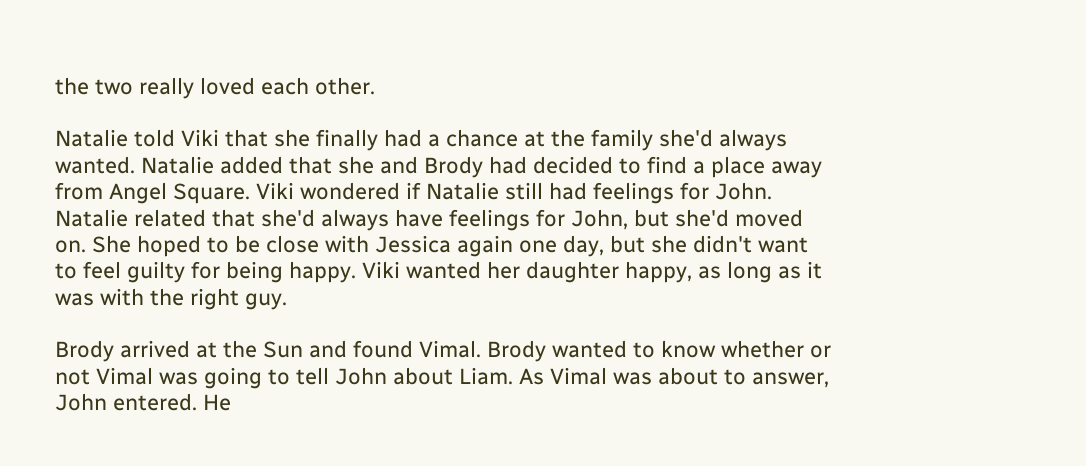the two really loved each other.

Natalie told Viki that she finally had a chance at the family she'd always wanted. Natalie added that she and Brody had decided to find a place away from Angel Square. Viki wondered if Natalie still had feelings for John. Natalie related that she'd always have feelings for John, but she'd moved on. She hoped to be close with Jessica again one day, but she didn't want to feel guilty for being happy. Viki wanted her daughter happy, as long as it was with the right guy.

Brody arrived at the Sun and found Vimal. Brody wanted to know whether or not Vimal was going to tell John about Liam. As Vimal was about to answer, John entered. He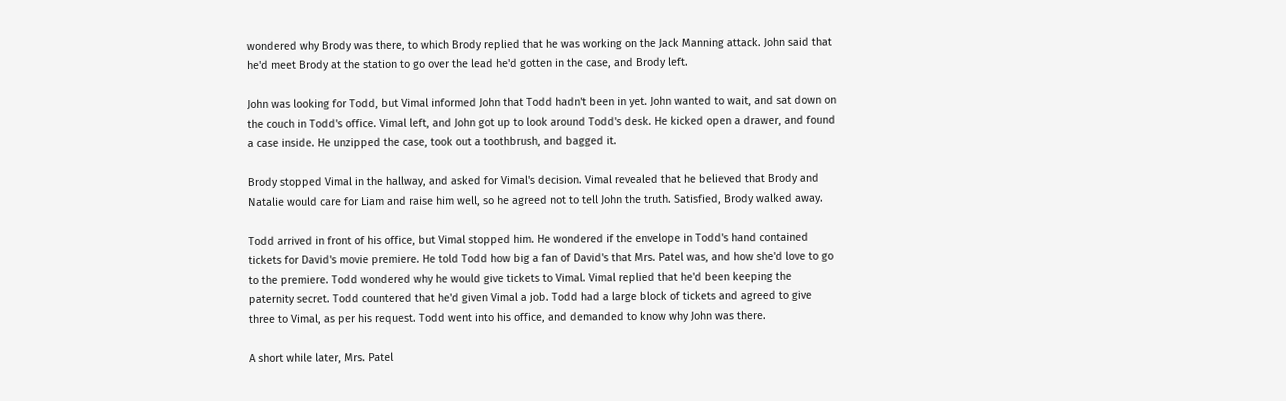wondered why Brody was there, to which Brody replied that he was working on the Jack Manning attack. John said that he'd meet Brody at the station to go over the lead he'd gotten in the case, and Brody left.

John was looking for Todd, but Vimal informed John that Todd hadn't been in yet. John wanted to wait, and sat down on the couch in Todd's office. Vimal left, and John got up to look around Todd's desk. He kicked open a drawer, and found a case inside. He unzipped the case, took out a toothbrush, and bagged it.

Brody stopped Vimal in the hallway, and asked for Vimal's decision. Vimal revealed that he believed that Brody and Natalie would care for Liam and raise him well, so he agreed not to tell John the truth. Satisfied, Brody walked away.

Todd arrived in front of his office, but Vimal stopped him. He wondered if the envelope in Todd's hand contained tickets for David's movie premiere. He told Todd how big a fan of David's that Mrs. Patel was, and how she'd love to go to the premiere. Todd wondered why he would give tickets to Vimal. Vimal replied that he'd been keeping the paternity secret. Todd countered that he'd given Vimal a job. Todd had a large block of tickets and agreed to give three to Vimal, as per his request. Todd went into his office, and demanded to know why John was there.

A short while later, Mrs. Patel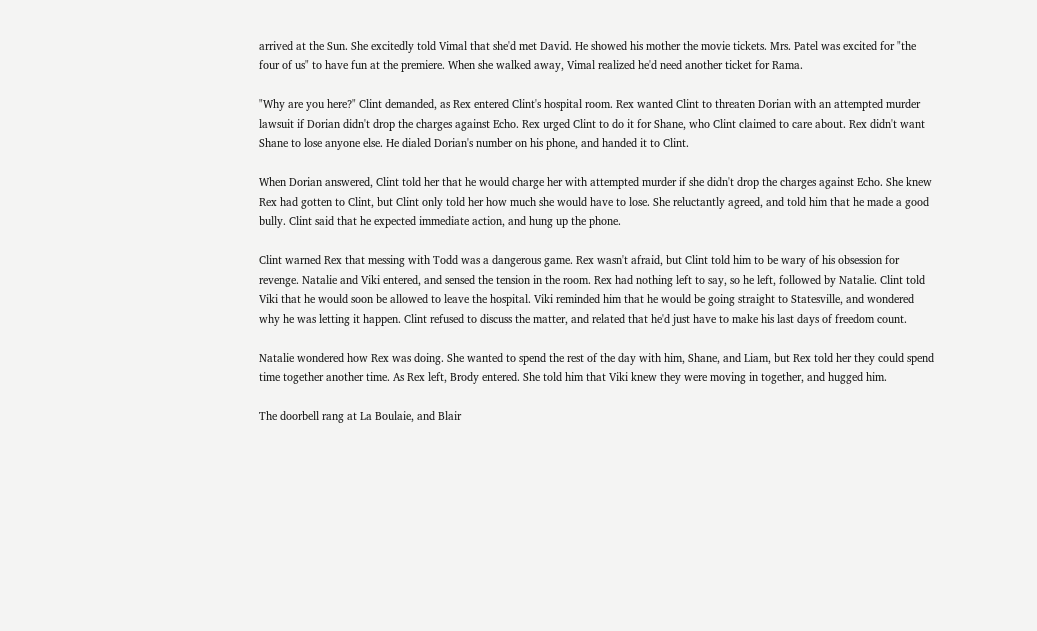arrived at the Sun. She excitedly told Vimal that she'd met David. He showed his mother the movie tickets. Mrs. Patel was excited for "the four of us" to have fun at the premiere. When she walked away, Vimal realized he'd need another ticket for Rama.

"Why are you here?" Clint demanded, as Rex entered Clint's hospital room. Rex wanted Clint to threaten Dorian with an attempted murder lawsuit if Dorian didn't drop the charges against Echo. Rex urged Clint to do it for Shane, who Clint claimed to care about. Rex didn't want Shane to lose anyone else. He dialed Dorian's number on his phone, and handed it to Clint.

When Dorian answered, Clint told her that he would charge her with attempted murder if she didn't drop the charges against Echo. She knew Rex had gotten to Clint, but Clint only told her how much she would have to lose. She reluctantly agreed, and told him that he made a good bully. Clint said that he expected immediate action, and hung up the phone.

Clint warned Rex that messing with Todd was a dangerous game. Rex wasn't afraid, but Clint told him to be wary of his obsession for revenge. Natalie and Viki entered, and sensed the tension in the room. Rex had nothing left to say, so he left, followed by Natalie. Clint told Viki that he would soon be allowed to leave the hospital. Viki reminded him that he would be going straight to Statesville, and wondered why he was letting it happen. Clint refused to discuss the matter, and related that he'd just have to make his last days of freedom count.

Natalie wondered how Rex was doing. She wanted to spend the rest of the day with him, Shane, and Liam, but Rex told her they could spend time together another time. As Rex left, Brody entered. She told him that Viki knew they were moving in together, and hugged him.

The doorbell rang at La Boulaie, and Blair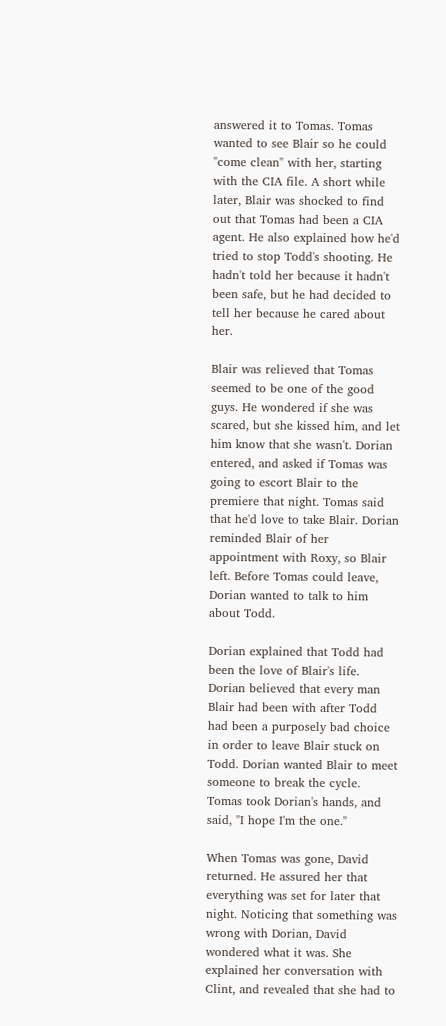answered it to Tomas. Tomas wanted to see Blair so he could "come clean" with her, starting with the CIA file. A short while later, Blair was shocked to find out that Tomas had been a CIA agent. He also explained how he'd tried to stop Todd's shooting. He hadn't told her because it hadn't been safe, but he had decided to tell her because he cared about her.

Blair was relieved that Tomas seemed to be one of the good guys. He wondered if she was scared, but she kissed him, and let him know that she wasn't. Dorian entered, and asked if Tomas was going to escort Blair to the premiere that night. Tomas said that he'd love to take Blair. Dorian reminded Blair of her appointment with Roxy, so Blair left. Before Tomas could leave, Dorian wanted to talk to him about Todd.

Dorian explained that Todd had been the love of Blair's life. Dorian believed that every man Blair had been with after Todd had been a purposely bad choice in order to leave Blair stuck on Todd. Dorian wanted Blair to meet someone to break the cycle. Tomas took Dorian's hands, and said, "I hope I'm the one."

When Tomas was gone, David returned. He assured her that everything was set for later that night. Noticing that something was wrong with Dorian, David wondered what it was. She explained her conversation with Clint, and revealed that she had to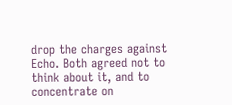drop the charges against Echo. Both agreed not to think about it, and to concentrate on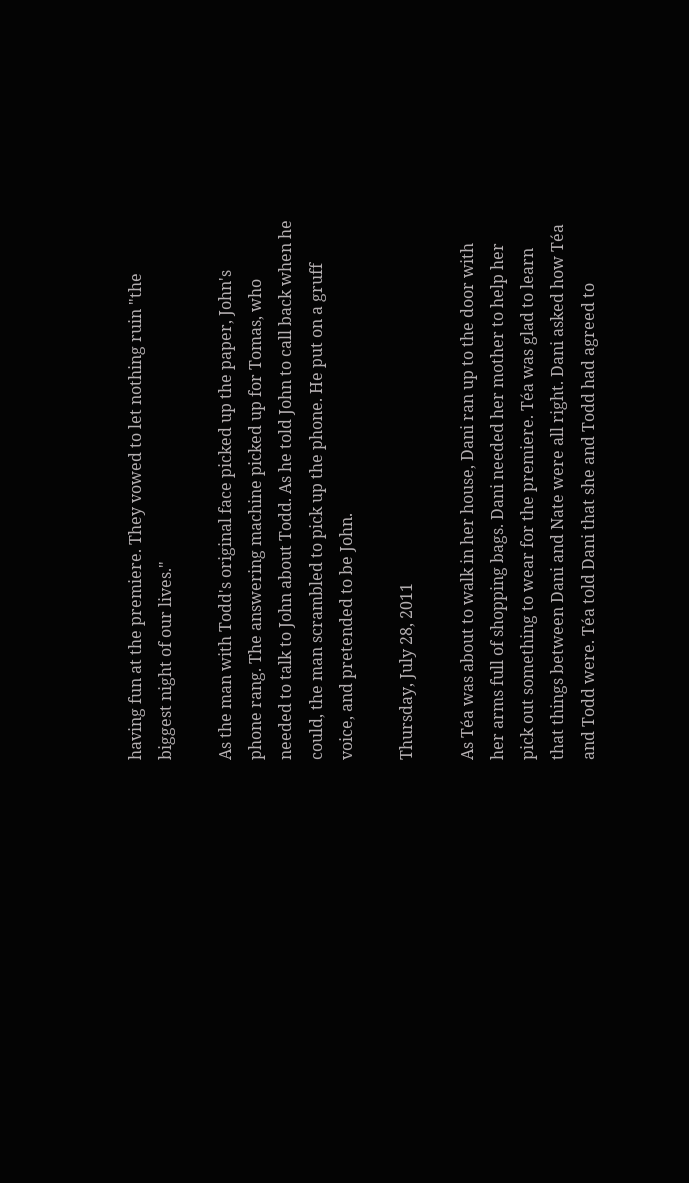having fun at the premiere. They vowed to let nothing ruin "the biggest night of our lives."

As the man with Todd's original face picked up the paper, John's phone rang. The answering machine picked up for Tomas, who needed to talk to John about Todd. As he told John to call back when he could, the man scrambled to pick up the phone. He put on a gruff voice, and pretended to be John.

Thursday, July 28, 2011

As Téa was about to walk in her house, Dani ran up to the door with her arms full of shopping bags. Dani needed her mother to help her pick out something to wear for the premiere. Téa was glad to learn that things between Dani and Nate were all right. Dani asked how Téa and Todd were. Téa told Dani that she and Todd had agreed to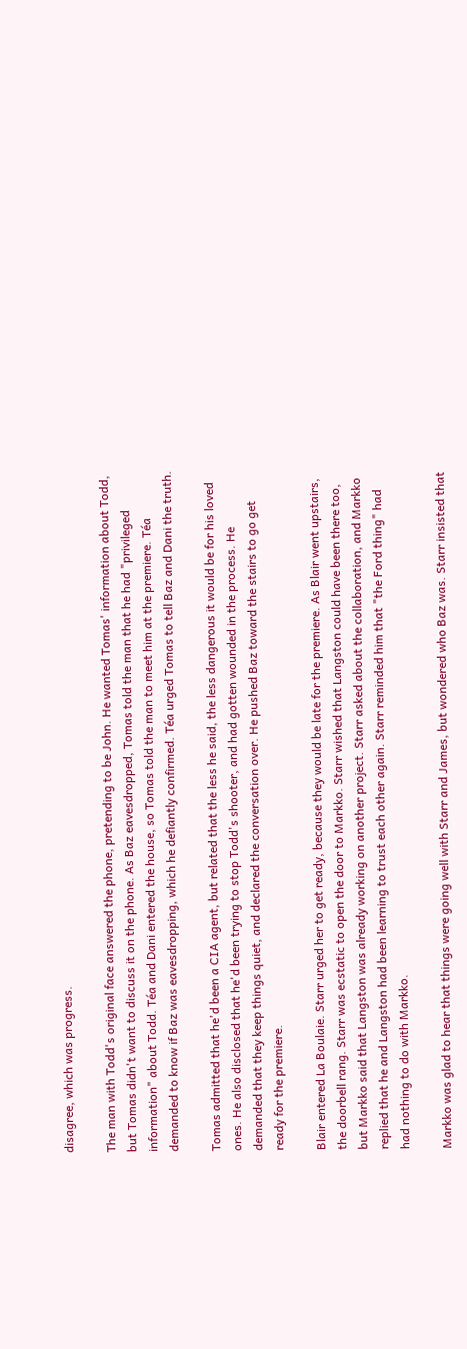disagree, which was progress.

The man with Todd's original face answered the phone, pretending to be John. He wanted Tomas' information about Todd, but Tomas didn't want to discuss it on the phone. As Baz eavesdropped, Tomas told the man that he had "privileged information" about Todd. Téa and Dani entered the house, so Tomas told the man to meet him at the premiere. Téa demanded to know if Baz was eavesdropping, which he defiantly confirmed. Téa urged Tomas to tell Baz and Dani the truth.

Tomas admitted that he'd been a CIA agent, but related that the less he said, the less dangerous it would be for his loved ones. He also disclosed that he'd been trying to stop Todd's shooter, and had gotten wounded in the process. He demanded that they keep things quiet, and declared the conversation over. He pushed Baz toward the stairs to go get ready for the premiere.

Blair entered La Boulaie. Starr urged her to get ready, because they would be late for the premiere. As Blair went upstairs, the doorbell rang. Starr was ecstatic to open the door to Markko. Starr wished that Langston could have been there too, but Markko said that Langston was already working on another project. Starr asked about the collaboration, and Markko replied that he and Langston had been learning to trust each other again. Starr reminded him that "the Ford thing" had had nothing to do with Markko.

Markko was glad to hear that things were going well with Starr and James, but wondered who Baz was. Starr insisted that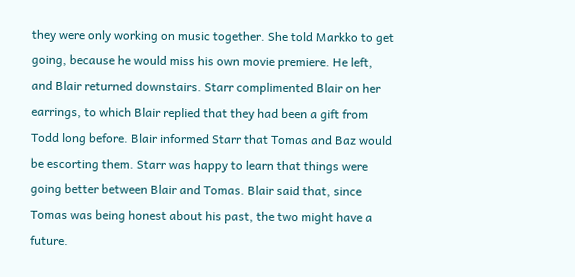they were only working on music together. She told Markko to get going, because he would miss his own movie premiere. He left, and Blair returned downstairs. Starr complimented Blair on her earrings, to which Blair replied that they had been a gift from Todd long before. Blair informed Starr that Tomas and Baz would be escorting them. Starr was happy to learn that things were going better between Blair and Tomas. Blair said that, since Tomas was being honest about his past, the two might have a future.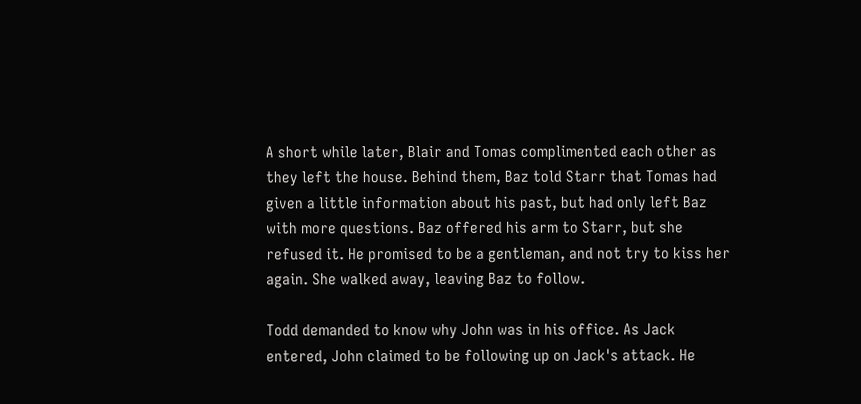A short while later, Blair and Tomas complimented each other as they left the house. Behind them, Baz told Starr that Tomas had given a little information about his past, but had only left Baz with more questions. Baz offered his arm to Starr, but she refused it. He promised to be a gentleman, and not try to kiss her again. She walked away, leaving Baz to follow.

Todd demanded to know why John was in his office. As Jack entered, John claimed to be following up on Jack's attack. He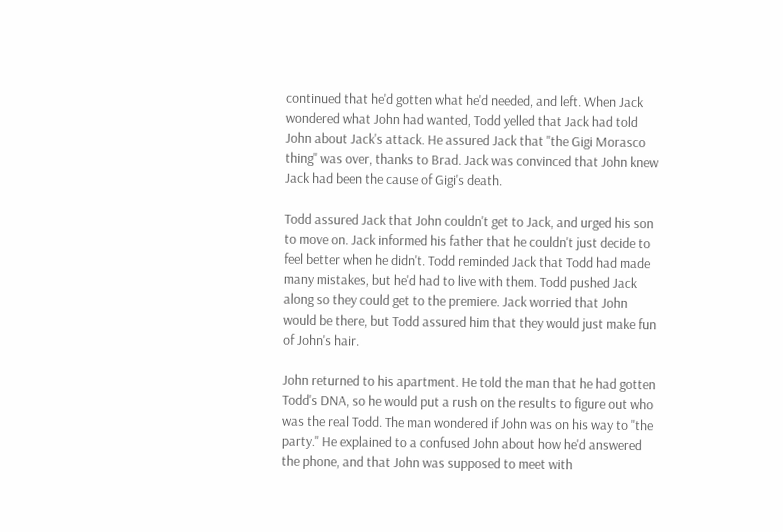continued that he'd gotten what he'd needed, and left. When Jack wondered what John had wanted, Todd yelled that Jack had told John about Jack's attack. He assured Jack that "the Gigi Morasco thing" was over, thanks to Brad. Jack was convinced that John knew Jack had been the cause of Gigi's death.

Todd assured Jack that John couldn't get to Jack, and urged his son to move on. Jack informed his father that he couldn't just decide to feel better when he didn't. Todd reminded Jack that Todd had made many mistakes, but he'd had to live with them. Todd pushed Jack along so they could get to the premiere. Jack worried that John would be there, but Todd assured him that they would just make fun of John's hair.

John returned to his apartment. He told the man that he had gotten Todd's DNA, so he would put a rush on the results to figure out who was the real Todd. The man wondered if John was on his way to "the party." He explained to a confused John about how he'd answered the phone, and that John was supposed to meet with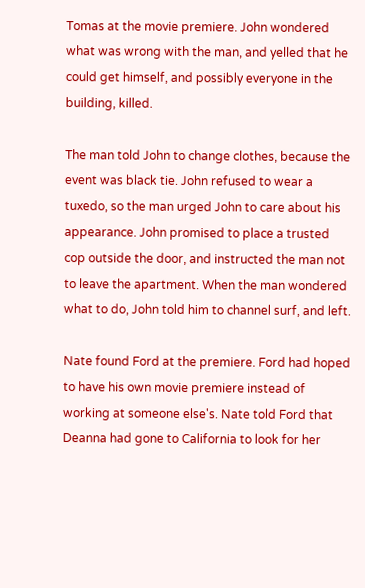Tomas at the movie premiere. John wondered what was wrong with the man, and yelled that he could get himself, and possibly everyone in the building, killed.

The man told John to change clothes, because the event was black tie. John refused to wear a tuxedo, so the man urged John to care about his appearance. John promised to place a trusted cop outside the door, and instructed the man not to leave the apartment. When the man wondered what to do, John told him to channel surf, and left.

Nate found Ford at the premiere. Ford had hoped to have his own movie premiere instead of working at someone else's. Nate told Ford that Deanna had gone to California to look for her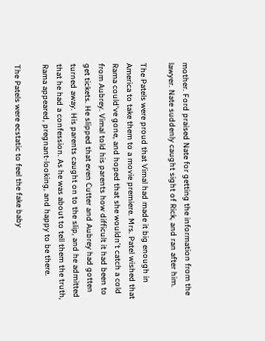mother. Ford praised Nate for getting the information from the lawyer. Nate suddenly caught sight of Rick, and ran after him.

The Patels were proud that Vimal had made it big enough in America to take them to a movie premiere. Mrs. Patel wished that Rama could've gone, and hoped that she wouldn't catch a cold from Aubrey. Vimal told his parents how difficult it had been to get tickets. He slipped that even Cutter and Aubrey had gotten turned away. His parents caught on to the slip, and he admitted that he had a confession. As he was about to tell them the truth, Rama appeared, pregnant-looking, and happy to be there.

The Patels were ecstatic to feel the fake baby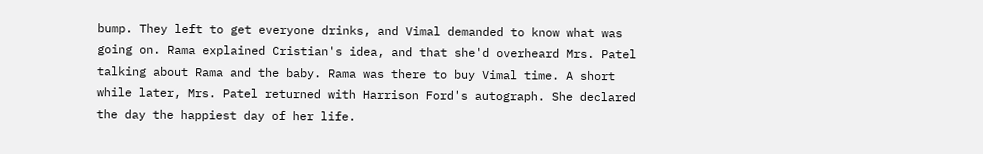bump. They left to get everyone drinks, and Vimal demanded to know what was going on. Rama explained Cristian's idea, and that she'd overheard Mrs. Patel talking about Rama and the baby. Rama was there to buy Vimal time. A short while later, Mrs. Patel returned with Harrison Ford's autograph. She declared the day the happiest day of her life.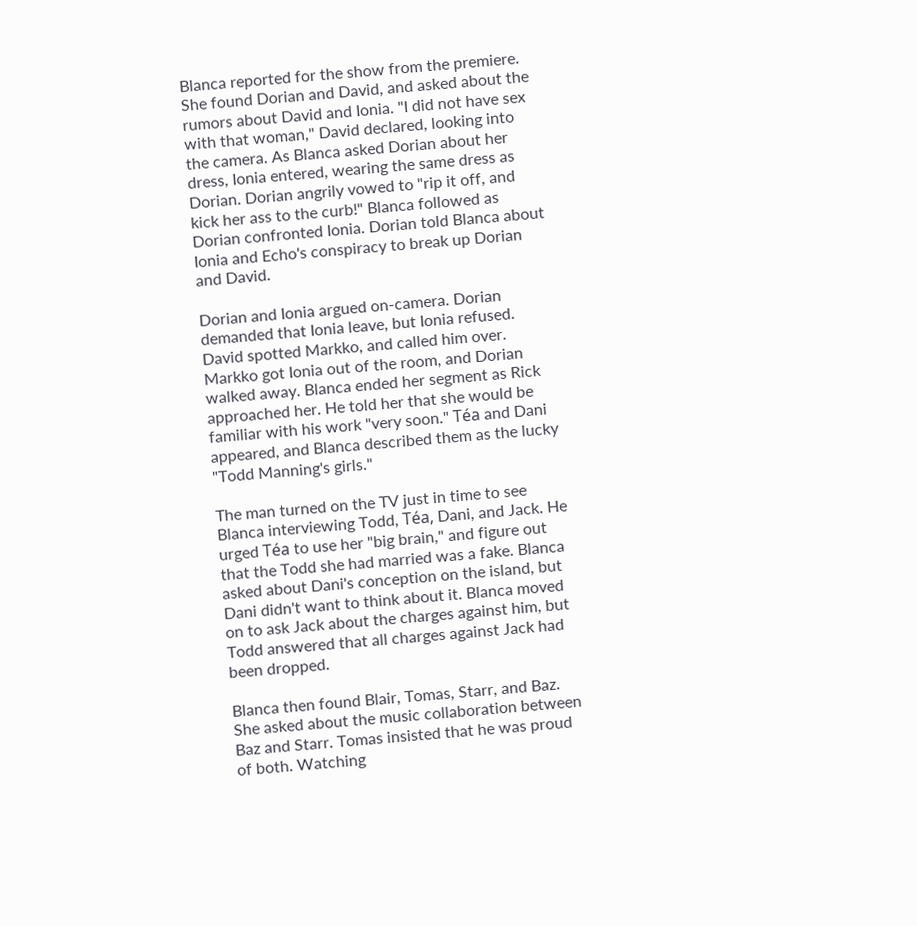Blanca reported for the show from the premiere. She found Dorian and David, and asked about the rumors about David and Ionia. "I did not have sex with that woman," David declared, looking into the camera. As Blanca asked Dorian about her dress, Ionia entered, wearing the same dress as Dorian. Dorian angrily vowed to "rip it off, and kick her ass to the curb!" Blanca followed as Dorian confronted Ionia. Dorian told Blanca about Ionia and Echo's conspiracy to break up Dorian and David.

Dorian and Ionia argued on-camera. Dorian demanded that Ionia leave, but Ionia refused. David spotted Markko, and called him over. Markko got Ionia out of the room, and Dorian walked away. Blanca ended her segment as Rick approached her. He told her that she would be familiar with his work "very soon." Téa and Dani appeared, and Blanca described them as the lucky "Todd Manning's girls."

The man turned on the TV just in time to see Blanca interviewing Todd, Téa, Dani, and Jack. He urged Téa to use her "big brain," and figure out that the Todd she had married was a fake. Blanca asked about Dani's conception on the island, but Dani didn't want to think about it. Blanca moved on to ask Jack about the charges against him, but Todd answered that all charges against Jack had been dropped.

Blanca then found Blair, Tomas, Starr, and Baz. She asked about the music collaboration between Baz and Starr. Tomas insisted that he was proud of both. Watching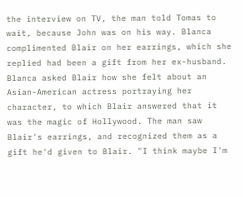the interview on TV, the man told Tomas to wait, because John was on his way. Blanca complimented Blair on her earrings, which she replied had been a gift from her ex-husband. Blanca asked Blair how she felt about an Asian-American actress portraying her character, to which Blair answered that it was the magic of Hollywood. The man saw Blair's earrings, and recognized them as a gift he'd given to Blair. "I think maybe I'm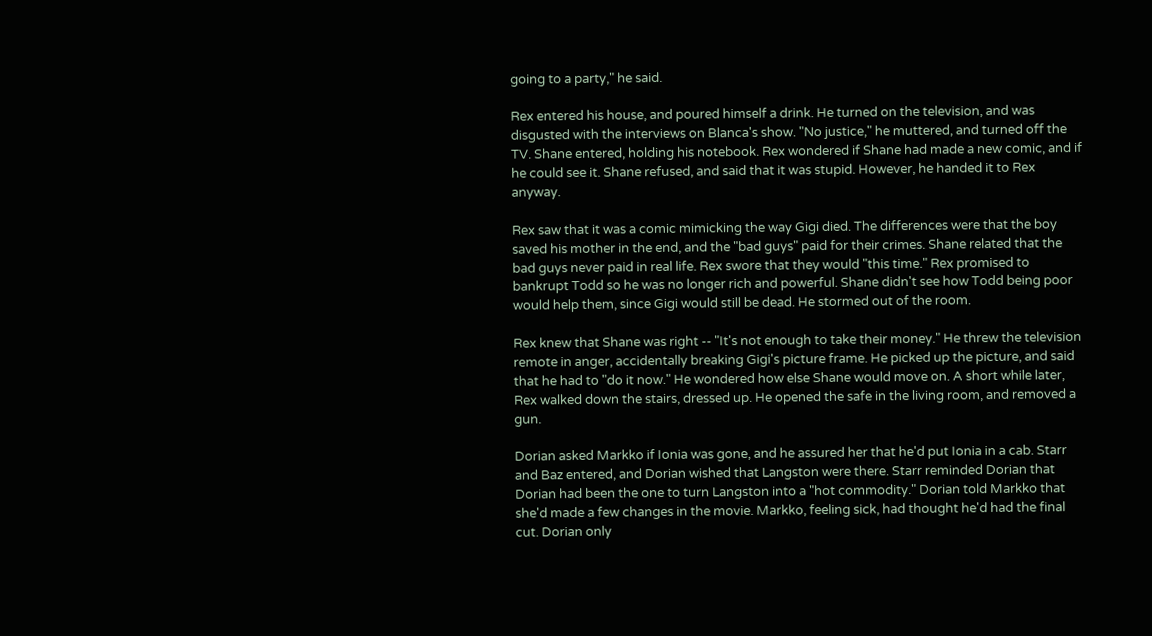going to a party," he said.

Rex entered his house, and poured himself a drink. He turned on the television, and was disgusted with the interviews on Blanca's show. "No justice," he muttered, and turned off the TV. Shane entered, holding his notebook. Rex wondered if Shane had made a new comic, and if he could see it. Shane refused, and said that it was stupid. However, he handed it to Rex anyway.

Rex saw that it was a comic mimicking the way Gigi died. The differences were that the boy saved his mother in the end, and the "bad guys" paid for their crimes. Shane related that the bad guys never paid in real life. Rex swore that they would "this time." Rex promised to bankrupt Todd so he was no longer rich and powerful. Shane didn't see how Todd being poor would help them, since Gigi would still be dead. He stormed out of the room.

Rex knew that Shane was right -- "It's not enough to take their money." He threw the television remote in anger, accidentally breaking Gigi's picture frame. He picked up the picture, and said that he had to "do it now." He wondered how else Shane would move on. A short while later, Rex walked down the stairs, dressed up. He opened the safe in the living room, and removed a gun.

Dorian asked Markko if Ionia was gone, and he assured her that he'd put Ionia in a cab. Starr and Baz entered, and Dorian wished that Langston were there. Starr reminded Dorian that Dorian had been the one to turn Langston into a "hot commodity." Dorian told Markko that she'd made a few changes in the movie. Markko, feeling sick, had thought he'd had the final cut. Dorian only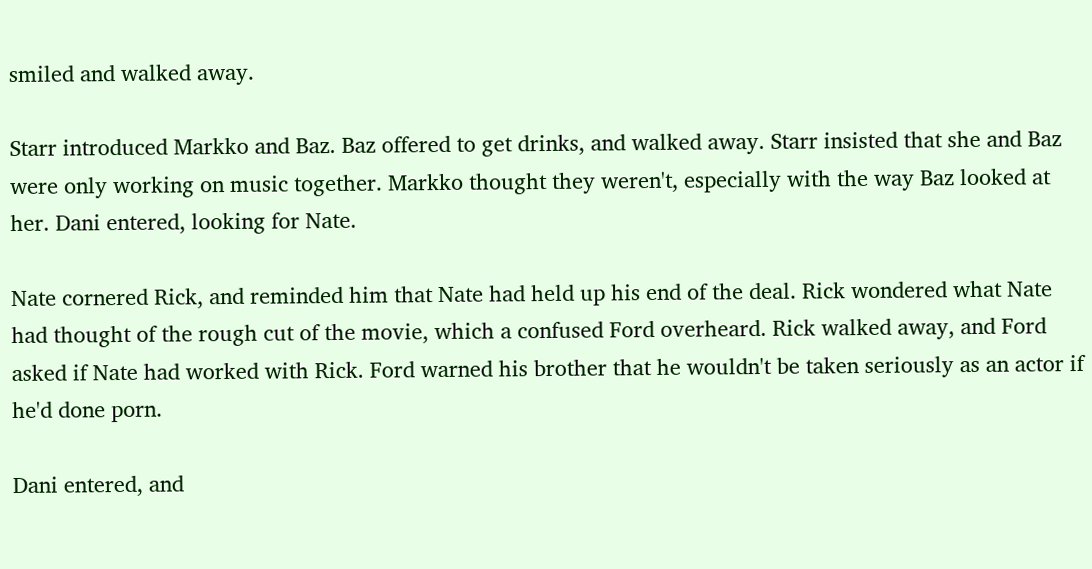smiled and walked away.

Starr introduced Markko and Baz. Baz offered to get drinks, and walked away. Starr insisted that she and Baz were only working on music together. Markko thought they weren't, especially with the way Baz looked at her. Dani entered, looking for Nate.

Nate cornered Rick, and reminded him that Nate had held up his end of the deal. Rick wondered what Nate had thought of the rough cut of the movie, which a confused Ford overheard. Rick walked away, and Ford asked if Nate had worked with Rick. Ford warned his brother that he wouldn't be taken seriously as an actor if he'd done porn.

Dani entered, and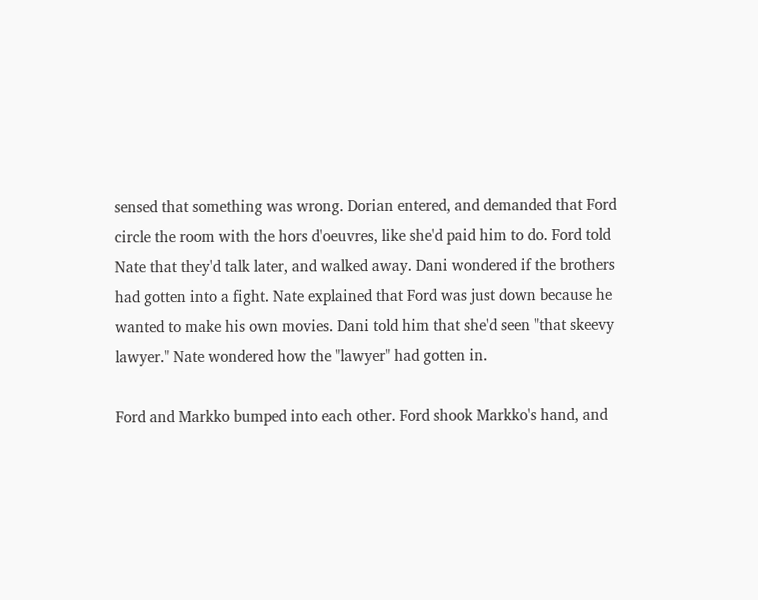sensed that something was wrong. Dorian entered, and demanded that Ford circle the room with the hors d'oeuvres, like she'd paid him to do. Ford told Nate that they'd talk later, and walked away. Dani wondered if the brothers had gotten into a fight. Nate explained that Ford was just down because he wanted to make his own movies. Dani told him that she'd seen "that skeevy lawyer." Nate wondered how the "lawyer" had gotten in.

Ford and Markko bumped into each other. Ford shook Markko's hand, and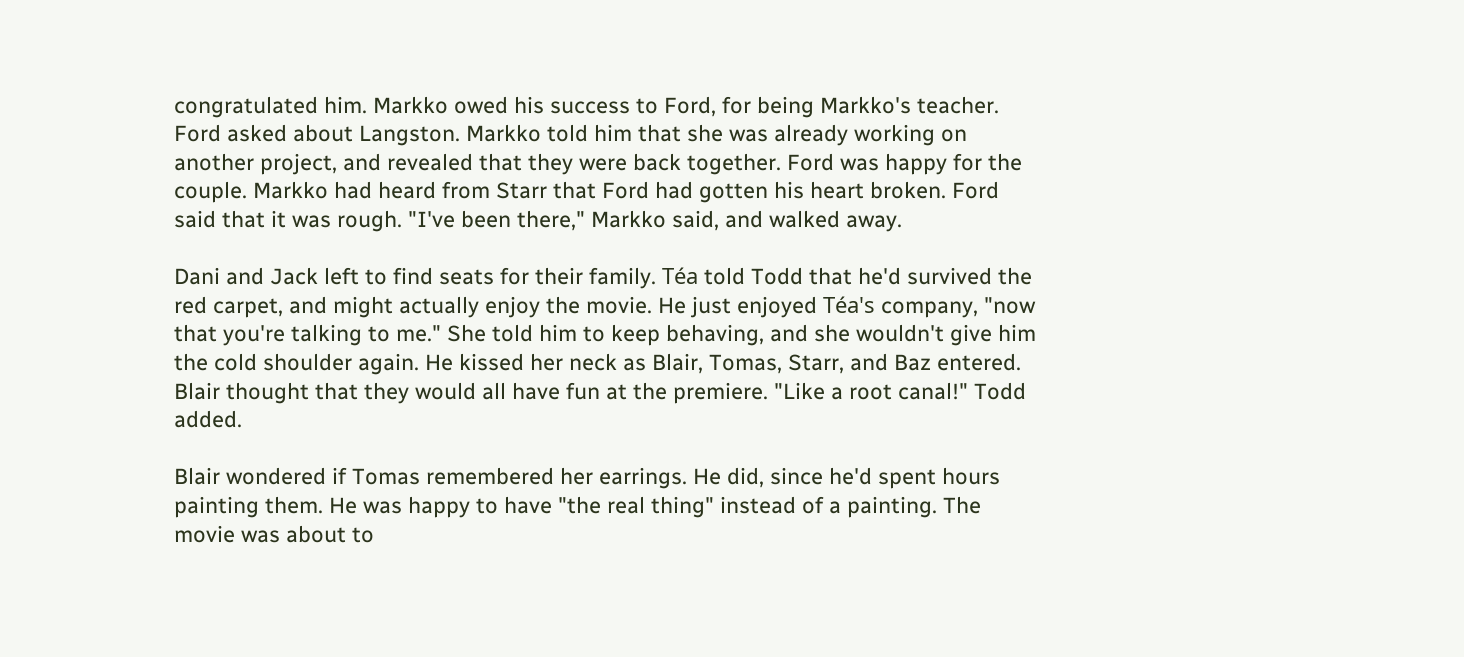congratulated him. Markko owed his success to Ford, for being Markko's teacher. Ford asked about Langston. Markko told him that she was already working on another project, and revealed that they were back together. Ford was happy for the couple. Markko had heard from Starr that Ford had gotten his heart broken. Ford said that it was rough. "I've been there," Markko said, and walked away.

Dani and Jack left to find seats for their family. Téa told Todd that he'd survived the red carpet, and might actually enjoy the movie. He just enjoyed Téa's company, "now that you're talking to me." She told him to keep behaving, and she wouldn't give him the cold shoulder again. He kissed her neck as Blair, Tomas, Starr, and Baz entered. Blair thought that they would all have fun at the premiere. "Like a root canal!" Todd added.

Blair wondered if Tomas remembered her earrings. He did, since he'd spent hours painting them. He was happy to have "the real thing" instead of a painting. The movie was about to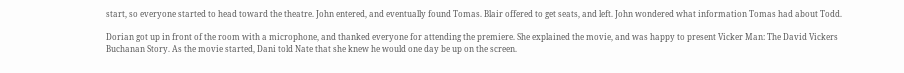start, so everyone started to head toward the theatre. John entered, and eventually found Tomas. Blair offered to get seats, and left. John wondered what information Tomas had about Todd.

Dorian got up in front of the room with a microphone, and thanked everyone for attending the premiere. She explained the movie, and was happy to present Vicker Man: The David Vickers Buchanan Story. As the movie started, Dani told Nate that she knew he would one day be up on the screen.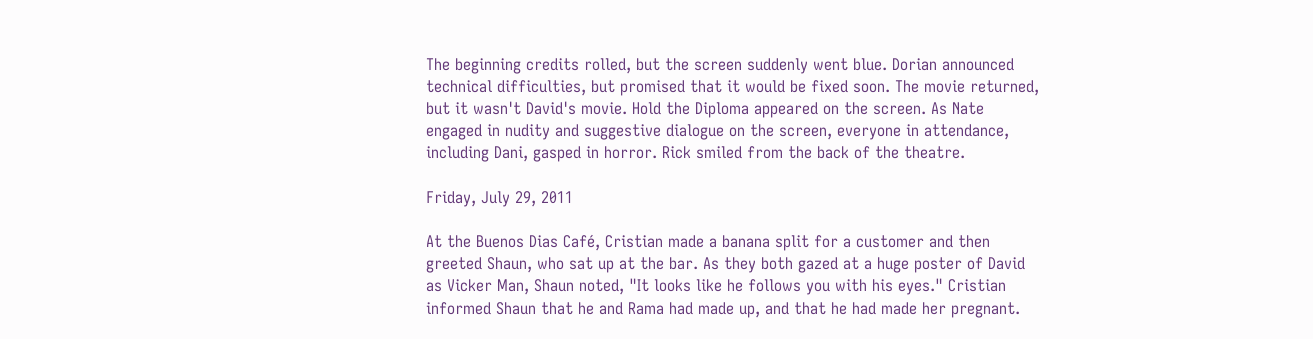The beginning credits rolled, but the screen suddenly went blue. Dorian announced technical difficulties, but promised that it would be fixed soon. The movie returned, but it wasn't David's movie. Hold the Diploma appeared on the screen. As Nate engaged in nudity and suggestive dialogue on the screen, everyone in attendance, including Dani, gasped in horror. Rick smiled from the back of the theatre.

Friday, July 29, 2011

At the Buenos Dias Café, Cristian made a banana split for a customer and then greeted Shaun, who sat up at the bar. As they both gazed at a huge poster of David as Vicker Man, Shaun noted, "It looks like he follows you with his eyes." Cristian informed Shaun that he and Rama had made up, and that he had made her pregnant.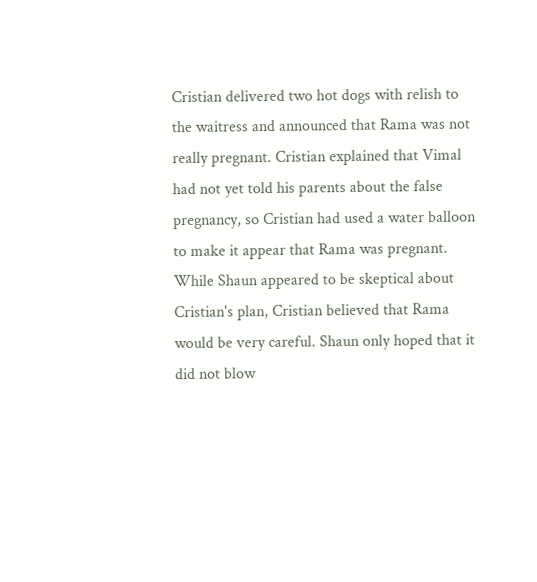Cristian delivered two hot dogs with relish to the waitress and announced that Rama was not really pregnant. Cristian explained that Vimal had not yet told his parents about the false pregnancy, so Cristian had used a water balloon to make it appear that Rama was pregnant. While Shaun appeared to be skeptical about Cristian's plan, Cristian believed that Rama would be very careful. Shaun only hoped that it did not blow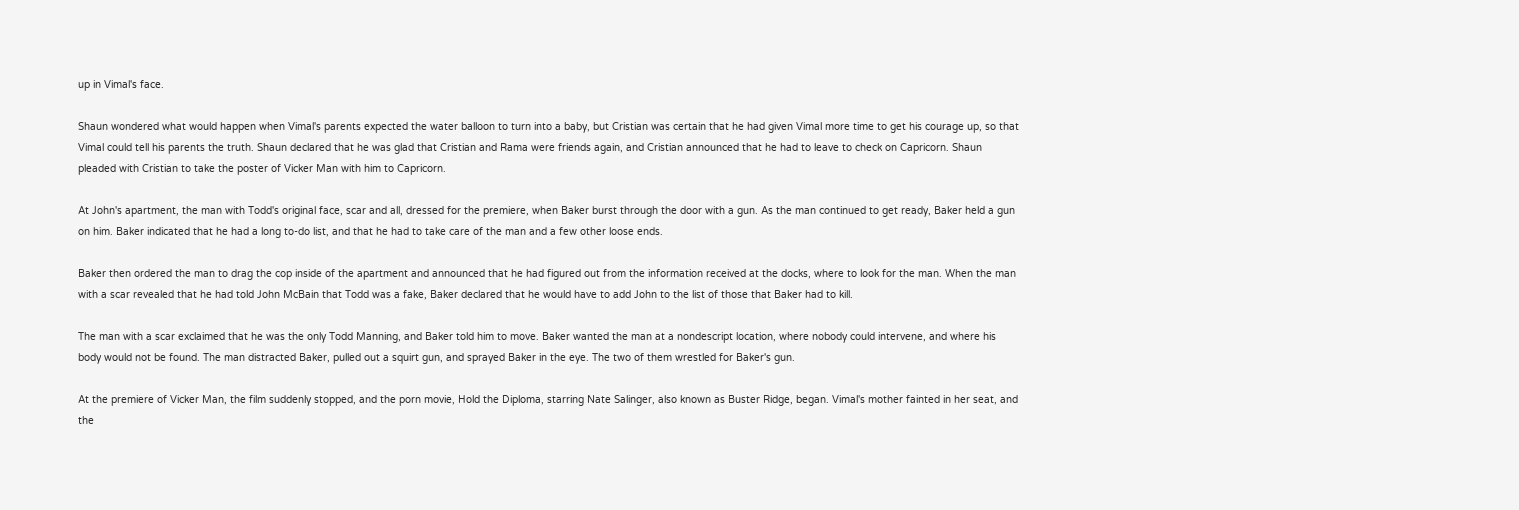up in Vimal's face.

Shaun wondered what would happen when Vimal's parents expected the water balloon to turn into a baby, but Cristian was certain that he had given Vimal more time to get his courage up, so that Vimal could tell his parents the truth. Shaun declared that he was glad that Cristian and Rama were friends again, and Cristian announced that he had to leave to check on Capricorn. Shaun pleaded with Cristian to take the poster of Vicker Man with him to Capricorn.

At John's apartment, the man with Todd's original face, scar and all, dressed for the premiere, when Baker burst through the door with a gun. As the man continued to get ready, Baker held a gun on him. Baker indicated that he had a long to-do list, and that he had to take care of the man and a few other loose ends.

Baker then ordered the man to drag the cop inside of the apartment and announced that he had figured out from the information received at the docks, where to look for the man. When the man with a scar revealed that he had told John McBain that Todd was a fake, Baker declared that he would have to add John to the list of those that Baker had to kill.

The man with a scar exclaimed that he was the only Todd Manning, and Baker told him to move. Baker wanted the man at a nondescript location, where nobody could intervene, and where his body would not be found. The man distracted Baker, pulled out a squirt gun, and sprayed Baker in the eye. The two of them wrestled for Baker's gun.

At the premiere of Vicker Man, the film suddenly stopped, and the porn movie, Hold the Diploma, starring Nate Salinger, also known as Buster Ridge, began. Vimal's mother fainted in her seat, and the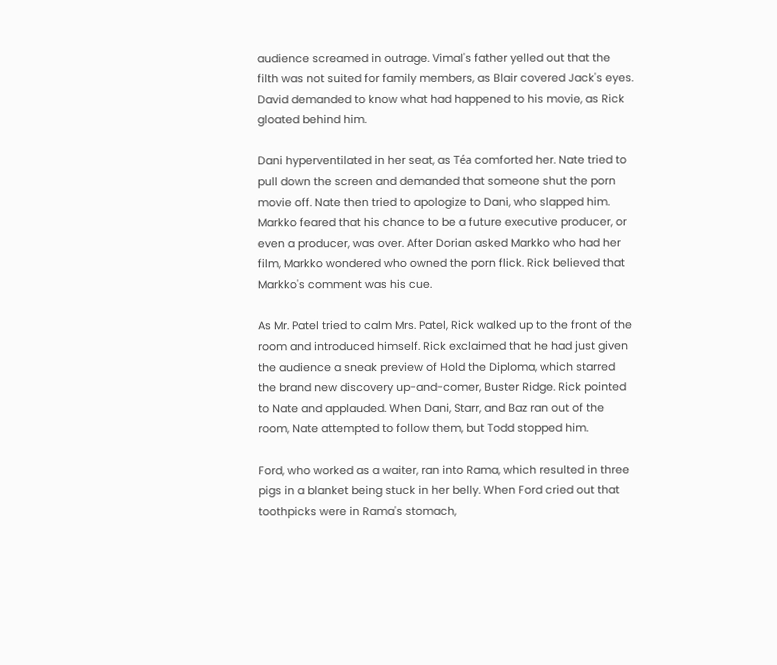audience screamed in outrage. Vimal's father yelled out that the filth was not suited for family members, as Blair covered Jack's eyes. David demanded to know what had happened to his movie, as Rick gloated behind him.

Dani hyperventilated in her seat, as Téa comforted her. Nate tried to pull down the screen and demanded that someone shut the porn movie off. Nate then tried to apologize to Dani, who slapped him. Markko feared that his chance to be a future executive producer, or even a producer, was over. After Dorian asked Markko who had her film, Markko wondered who owned the porn flick. Rick believed that Markko's comment was his cue.

As Mr. Patel tried to calm Mrs. Patel, Rick walked up to the front of the room and introduced himself. Rick exclaimed that he had just given the audience a sneak preview of Hold the Diploma, which starred the brand new discovery up-and-comer, Buster Ridge. Rick pointed to Nate and applauded. When Dani, Starr, and Baz ran out of the room, Nate attempted to follow them, but Todd stopped him.

Ford, who worked as a waiter, ran into Rama, which resulted in three pigs in a blanket being stuck in her belly. When Ford cried out that toothpicks were in Rama's stomach,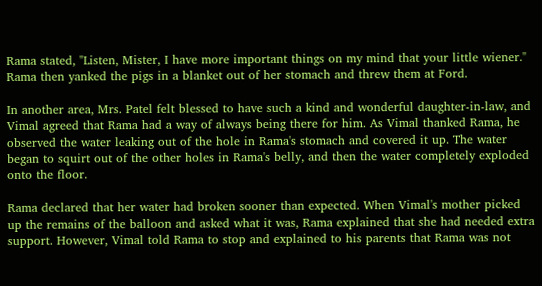Rama stated, "Listen, Mister, I have more important things on my mind that your little wiener." Rama then yanked the pigs in a blanket out of her stomach and threw them at Ford.

In another area, Mrs. Patel felt blessed to have such a kind and wonderful daughter-in-law, and Vimal agreed that Rama had a way of always being there for him. As Vimal thanked Rama, he observed the water leaking out of the hole in Rama's stomach and covered it up. The water began to squirt out of the other holes in Rama's belly, and then the water completely exploded onto the floor.

Rama declared that her water had broken sooner than expected. When Vimal's mother picked up the remains of the balloon and asked what it was, Rama explained that she had needed extra support. However, Vimal told Rama to stop and explained to his parents that Rama was not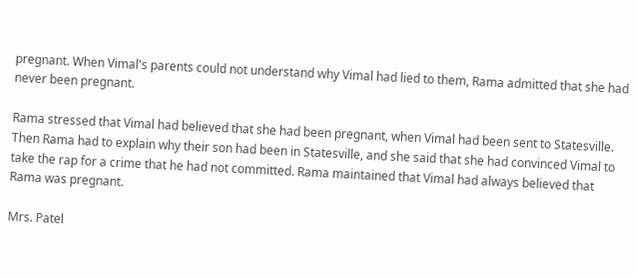pregnant. When Vimal's parents could not understand why Vimal had lied to them, Rama admitted that she had never been pregnant.

Rama stressed that Vimal had believed that she had been pregnant, when Vimal had been sent to Statesville. Then Rama had to explain why their son had been in Statesville, and she said that she had convinced Vimal to take the rap for a crime that he had not committed. Rama maintained that Vimal had always believed that Rama was pregnant.

Mrs. Patel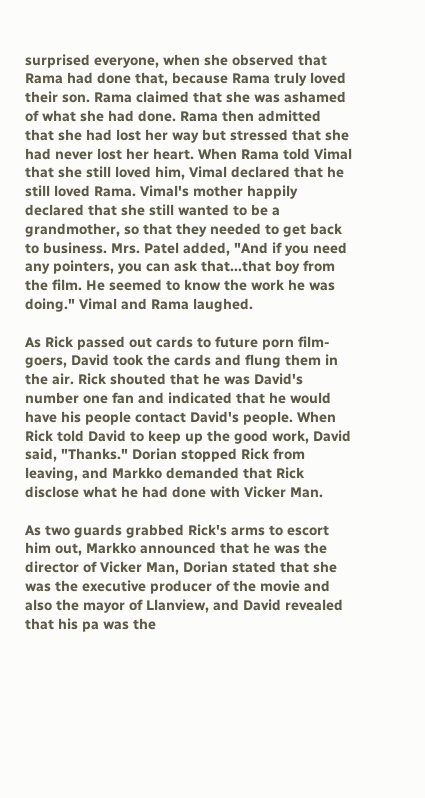surprised everyone, when she observed that Rama had done that, because Rama truly loved their son. Rama claimed that she was ashamed of what she had done. Rama then admitted that she had lost her way but stressed that she had never lost her heart. When Rama told Vimal that she still loved him, Vimal declared that he still loved Rama. Vimal's mother happily declared that she still wanted to be a grandmother, so that they needed to get back to business. Mrs. Patel added, "And if you need any pointers, you can ask that...that boy from the film. He seemed to know the work he was doing." Vimal and Rama laughed.

As Rick passed out cards to future porn film-goers, David took the cards and flung them in the air. Rick shouted that he was David's number one fan and indicated that he would have his people contact David's people. When Rick told David to keep up the good work, David said, "Thanks." Dorian stopped Rick from leaving, and Markko demanded that Rick disclose what he had done with Vicker Man.

As two guards grabbed Rick's arms to escort him out, Markko announced that he was the director of Vicker Man, Dorian stated that she was the executive producer of the movie and also the mayor of Llanview, and David revealed that his pa was the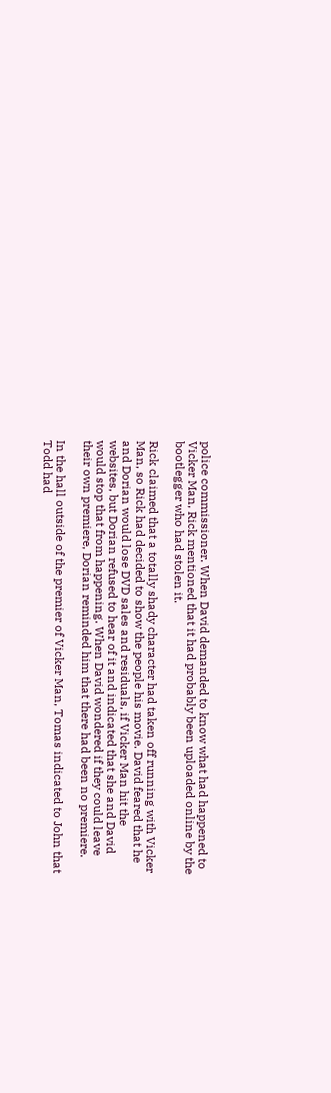police commissioner. When David demanded to know what had happened to Vicker Man, Rick mentioned that it had probably been uploaded online by the bootlegger who had stolen it.

Rick claimed that a totally shady character had taken off running with Vicker Man, so Rick had decided to show the people his movie. David feared that he and Dorian would lose DVD sales and residuals, if Vicker Man hit the websites, but Dorian refused to hear of it and indicated that she and David would stop that from happening. When David wondered if they could leave their own premiere, Dorian reminded him that there had been no premiere.

In the hall outside of the premier of Vicker Man, Tomas indicated to John that Todd had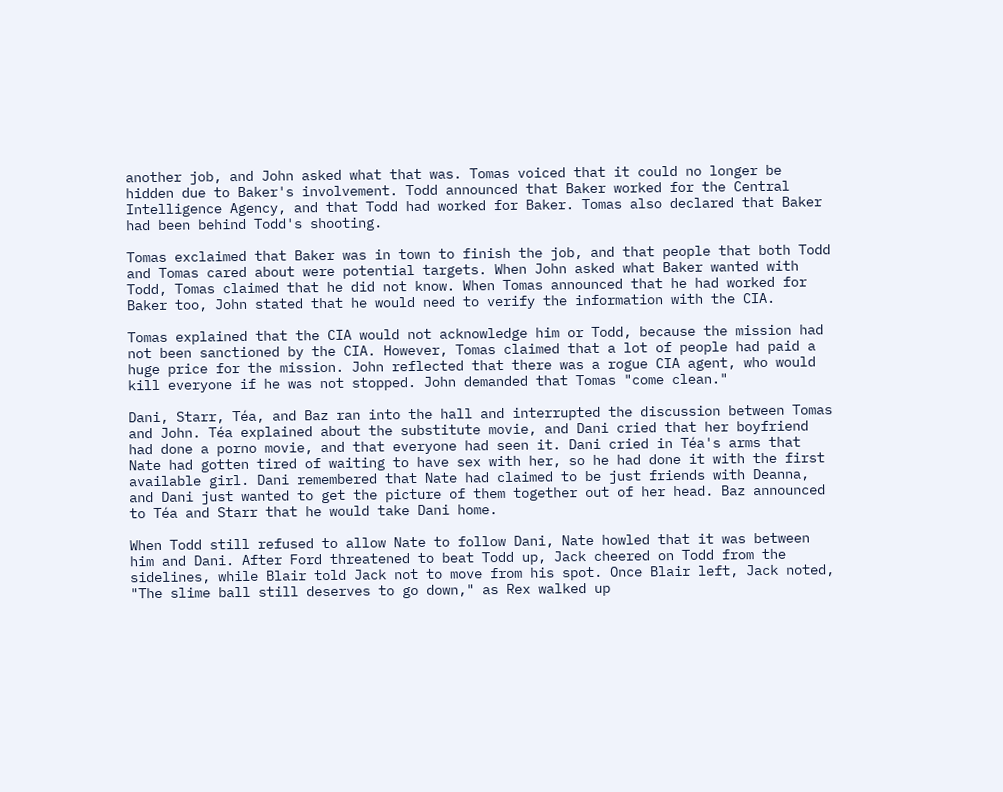another job, and John asked what that was. Tomas voiced that it could no longer be hidden due to Baker's involvement. Todd announced that Baker worked for the Central Intelligence Agency, and that Todd had worked for Baker. Tomas also declared that Baker had been behind Todd's shooting.

Tomas exclaimed that Baker was in town to finish the job, and that people that both Todd and Tomas cared about were potential targets. When John asked what Baker wanted with Todd, Tomas claimed that he did not know. When Tomas announced that he had worked for Baker too, John stated that he would need to verify the information with the CIA.

Tomas explained that the CIA would not acknowledge him or Todd, because the mission had not been sanctioned by the CIA. However, Tomas claimed that a lot of people had paid a huge price for the mission. John reflected that there was a rogue CIA agent, who would kill everyone if he was not stopped. John demanded that Tomas "come clean."

Dani, Starr, Téa, and Baz ran into the hall and interrupted the discussion between Tomas and John. Téa explained about the substitute movie, and Dani cried that her boyfriend had done a porno movie, and that everyone had seen it. Dani cried in Téa's arms that Nate had gotten tired of waiting to have sex with her, so he had done it with the first available girl. Dani remembered that Nate had claimed to be just friends with Deanna, and Dani just wanted to get the picture of them together out of her head. Baz announced to Téa and Starr that he would take Dani home.

When Todd still refused to allow Nate to follow Dani, Nate howled that it was between him and Dani. After Ford threatened to beat Todd up, Jack cheered on Todd from the sidelines, while Blair told Jack not to move from his spot. Once Blair left, Jack noted, "The slime ball still deserves to go down," as Rex walked up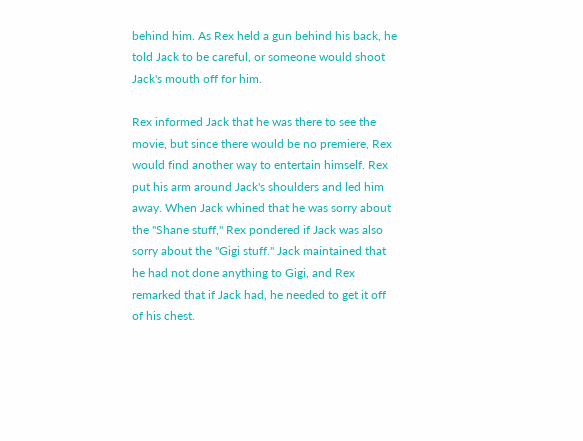behind him. As Rex held a gun behind his back, he told Jack to be careful, or someone would shoot Jack's mouth off for him.

Rex informed Jack that he was there to see the movie, but since there would be no premiere, Rex would find another way to entertain himself. Rex put his arm around Jack's shoulders and led him away. When Jack whined that he was sorry about the "Shane stuff," Rex pondered if Jack was also sorry about the "Gigi stuff." Jack maintained that he had not done anything to Gigi, and Rex remarked that if Jack had, he needed to get it off of his chest.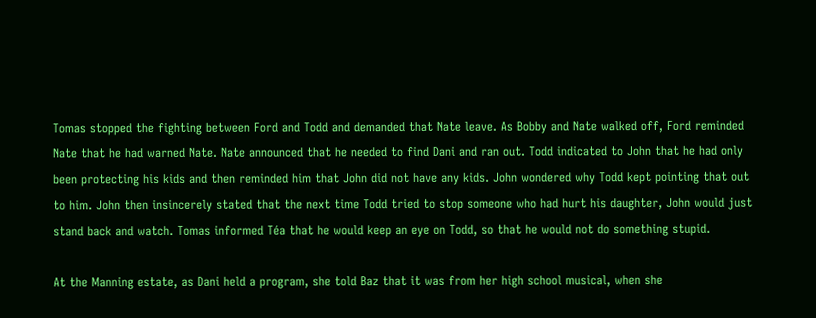Tomas stopped the fighting between Ford and Todd and demanded that Nate leave. As Bobby and Nate walked off, Ford reminded Nate that he had warned Nate. Nate announced that he needed to find Dani and ran out. Todd indicated to John that he had only been protecting his kids and then reminded him that John did not have any kids. John wondered why Todd kept pointing that out to him. John then insincerely stated that the next time Todd tried to stop someone who had hurt his daughter, John would just stand back and watch. Tomas informed Téa that he would keep an eye on Todd, so that he would not do something stupid.

At the Manning estate, as Dani held a program, she told Baz that it was from her high school musical, when she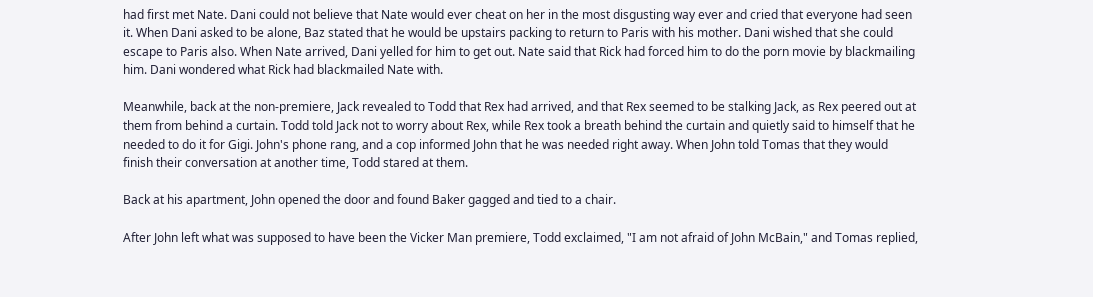had first met Nate. Dani could not believe that Nate would ever cheat on her in the most disgusting way ever and cried that everyone had seen it. When Dani asked to be alone, Baz stated that he would be upstairs packing to return to Paris with his mother. Dani wished that she could escape to Paris also. When Nate arrived, Dani yelled for him to get out. Nate said that Rick had forced him to do the porn movie by blackmailing him. Dani wondered what Rick had blackmailed Nate with.

Meanwhile, back at the non-premiere, Jack revealed to Todd that Rex had arrived, and that Rex seemed to be stalking Jack, as Rex peered out at them from behind a curtain. Todd told Jack not to worry about Rex, while Rex took a breath behind the curtain and quietly said to himself that he needed to do it for Gigi. John's phone rang, and a cop informed John that he was needed right away. When John told Tomas that they would finish their conversation at another time, Todd stared at them.

Back at his apartment, John opened the door and found Baker gagged and tied to a chair.

After John left what was supposed to have been the Vicker Man premiere, Todd exclaimed, "I am not afraid of John McBain," and Tomas replied,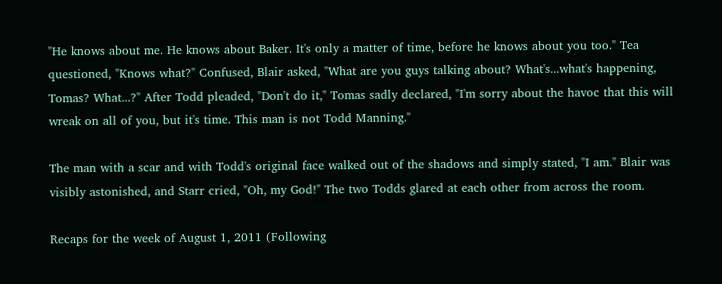"He knows about me. He knows about Baker. It's only a matter of time, before he knows about you too." Tea questioned, "Knows what?" Confused, Blair asked, "What are you guys talking about? What's...what's happening, Tomas? What...?" After Todd pleaded, "Don't do it," Tomas sadly declared, "I'm sorry about the havoc that this will wreak on all of you, but it's time. This man is not Todd Manning."

The man with a scar and with Todd's original face walked out of the shadows and simply stated, "I am." Blair was visibly astonished, and Starr cried, "Oh, my God!" The two Todds glared at each other from across the room.

Recaps for the week of August 1, 2011 (Following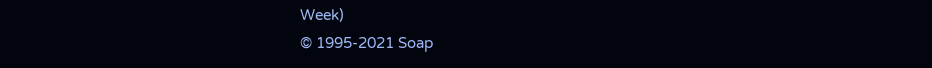Week)
© 1995-2021 Soap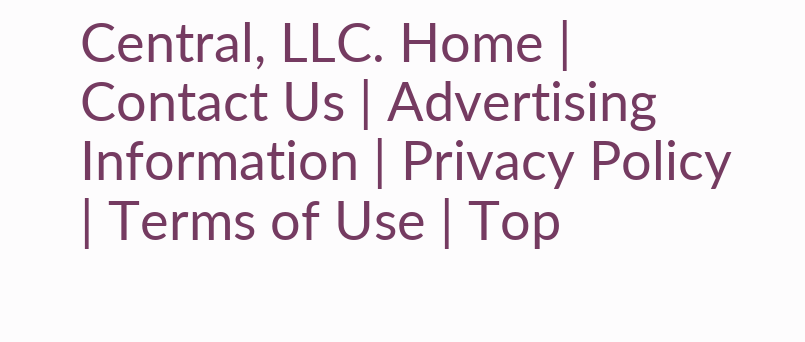Central, LLC. Home | Contact Us | Advertising Information | Privacy Policy | Terms of Use | Top